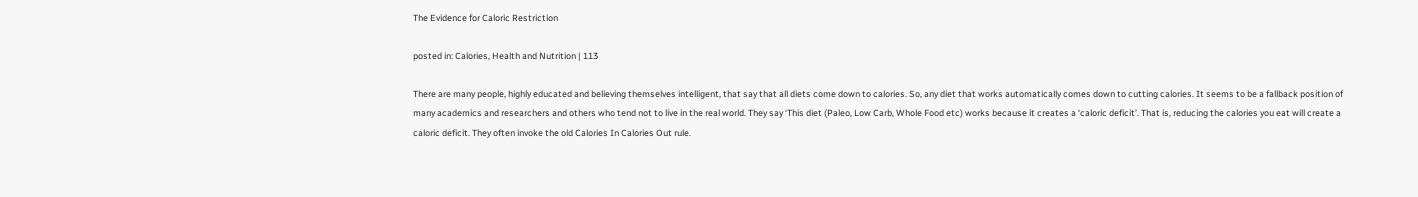The Evidence for Caloric Restriction

posted in: Calories, Health and Nutrition | 113

There are many people, highly educated and believing themselves intelligent, that say that all diets come down to calories. So, any diet that works automatically comes down to cutting calories. It seems to be a fallback position of many academics and researchers and others who tend not to live in the real world. They say ‘This diet (Paleo, Low Carb, Whole Food etc) works because it creates a ‘caloric deficit’. That is, reducing the calories you eat will create a caloric deficit. They often invoke the old Calories In Calories Out rule.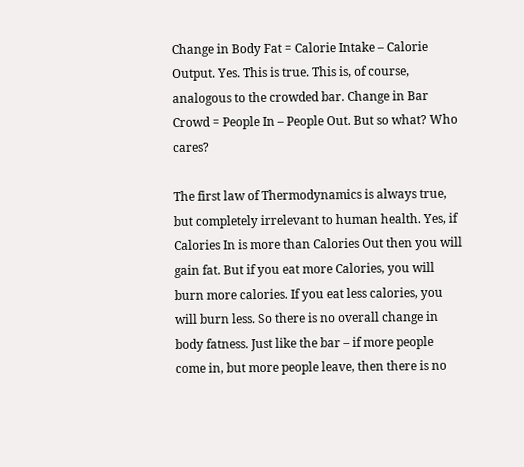Change in Body Fat = Calorie Intake – Calorie Output. Yes. This is true. This is, of course, analogous to the crowded bar. Change in Bar Crowd = People In – People Out. But so what? Who cares?

The first law of Thermodynamics is always true, but completely irrelevant to human health. Yes, if Calories In is more than Calories Out then you will gain fat. But if you eat more Calories, you will burn more calories. If you eat less calories, you will burn less. So there is no overall change in body fatness. Just like the bar – if more people come in, but more people leave, then there is no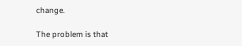change.

The problem is that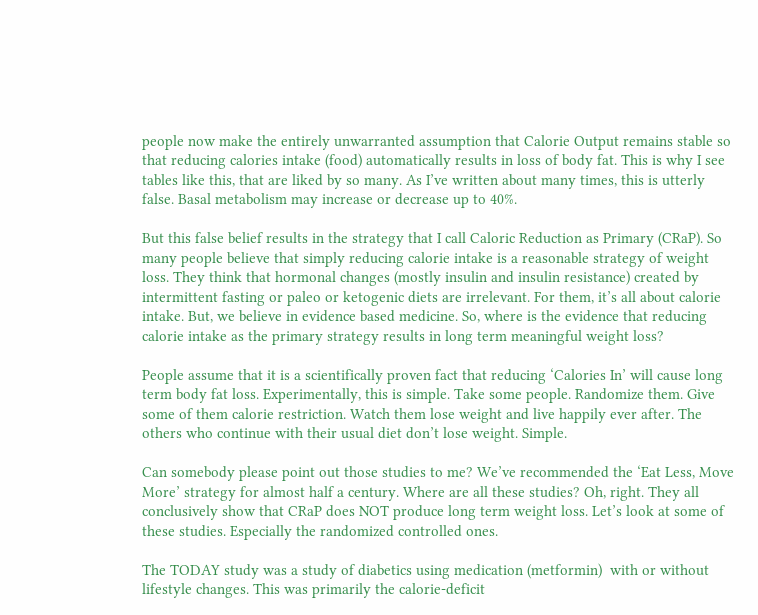people now make the entirely unwarranted assumption that Calorie Output remains stable so that reducing calories intake (food) automatically results in loss of body fat. This is why I see tables like this, that are liked by so many. As I’ve written about many times, this is utterly false. Basal metabolism may increase or decrease up to 40%.

But this false belief results in the strategy that I call Caloric Reduction as Primary (CRaP). So many people believe that simply reducing calorie intake is a reasonable strategy of weight loss. They think that hormonal changes (mostly insulin and insulin resistance) created by intermittent fasting or paleo or ketogenic diets are irrelevant. For them, it’s all about calorie intake. But, we believe in evidence based medicine. So, where is the evidence that reducing calorie intake as the primary strategy results in long term meaningful weight loss?

People assume that it is a scientifically proven fact that reducing ‘Calories In’ will cause long term body fat loss. Experimentally, this is simple. Take some people. Randomize them. Give some of them calorie restriction. Watch them lose weight and live happily ever after. The others who continue with their usual diet don’t lose weight. Simple.

Can somebody please point out those studies to me? We’ve recommended the ‘Eat Less, Move More’ strategy for almost half a century. Where are all these studies? Oh, right. They all conclusively show that CRaP does NOT produce long term weight loss. Let’s look at some of these studies. Especially the randomized controlled ones.

The TODAY study was a study of diabetics using medication (metformin)  with or without lifestyle changes. This was primarily the calorie-deficit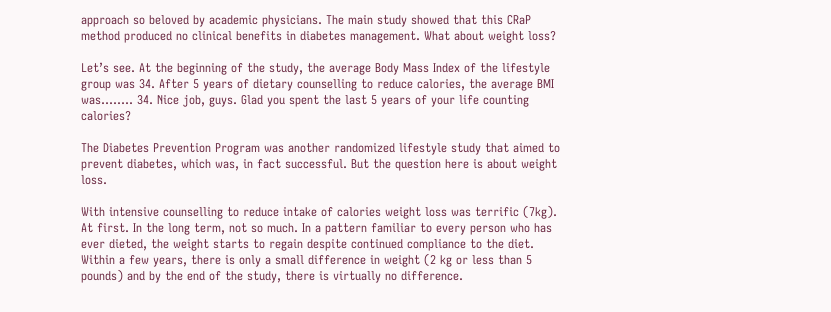approach so beloved by academic physicians. The main study showed that this CRaP method produced no clinical benefits in diabetes management. What about weight loss?

Let’s see. At the beginning of the study, the average Body Mass Index of the lifestyle group was 34. After 5 years of dietary counselling to reduce calories, the average BMI was…….. 34. Nice job, guys. Glad you spent the last 5 years of your life counting calories?

The Diabetes Prevention Program was another randomized lifestyle study that aimed to prevent diabetes, which was, in fact successful. But the question here is about weight loss.

With intensive counselling to reduce intake of calories weight loss was terrific (7kg). At first. In the long term, not so much. In a pattern familiar to every person who has ever dieted, the weight starts to regain despite continued compliance to the diet. Within a few years, there is only a small difference in weight (2 kg or less than 5 pounds) and by the end of the study, there is virtually no difference.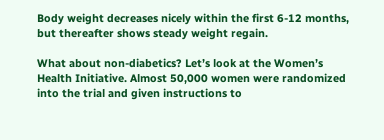Body weight decreases nicely within the first 6-12 months, but thereafter shows steady weight regain.

What about non-diabetics? Let’s look at the Women’s Health Initiative. Almost 50,000 women were randomized into the trial and given instructions to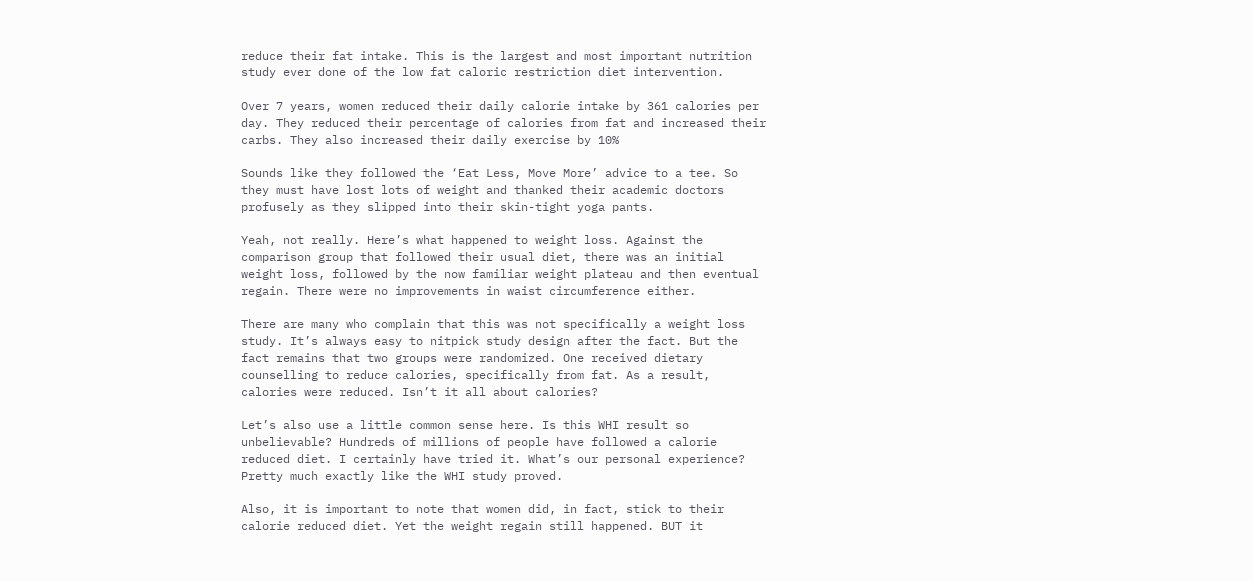reduce their fat intake. This is the largest and most important nutrition study ever done of the low fat caloric restriction diet intervention.

Over 7 years, women reduced their daily calorie intake by 361 calories per day. They reduced their percentage of calories from fat and increased their carbs. They also increased their daily exercise by 10%

Sounds like they followed the ‘Eat Less, Move More’ advice to a tee. So they must have lost lots of weight and thanked their academic doctors profusely as they slipped into their skin-tight yoga pants.

Yeah, not really. Here’s what happened to weight loss. Against the comparison group that followed their usual diet, there was an initial weight loss, followed by the now familiar weight plateau and then eventual regain. There were no improvements in waist circumference either.

There are many who complain that this was not specifically a weight loss study. It’s always easy to nitpick study design after the fact. But the fact remains that two groups were randomized. One received dietary counselling to reduce calories, specifically from fat. As a result, calories were reduced. Isn’t it all about calories?

Let’s also use a little common sense here. Is this WHI result so unbelievable? Hundreds of millions of people have followed a calorie reduced diet. I certainly have tried it. What’s our personal experience? Pretty much exactly like the WHI study proved.

Also, it is important to note that women did, in fact, stick to their calorie reduced diet. Yet the weight regain still happened. BUT it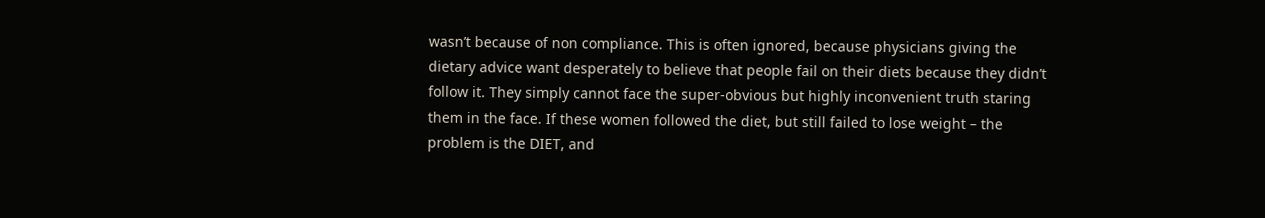wasn’t because of non compliance. This is often ignored, because physicians giving the dietary advice want desperately to believe that people fail on their diets because they didn’t follow it. They simply cannot face the super-obvious but highly inconvenient truth staring them in the face. If these women followed the diet, but still failed to lose weight – the problem is the DIET, and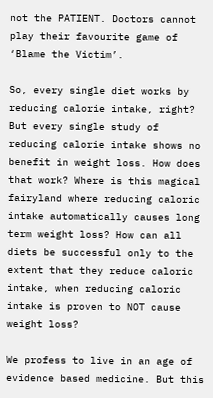not the PATIENT. Doctors cannot play their favourite game of ‘Blame the Victim’.

So, every single diet works by reducing calorie intake, right? But every single study of reducing calorie intake shows no benefit in weight loss. How does that work? Where is this magical fairyland where reducing caloric intake automatically causes long term weight loss? How can all diets be successful only to the extent that they reduce caloric intake, when reducing caloric intake is proven to NOT cause weight loss?

We profess to live in an age of evidence based medicine. But this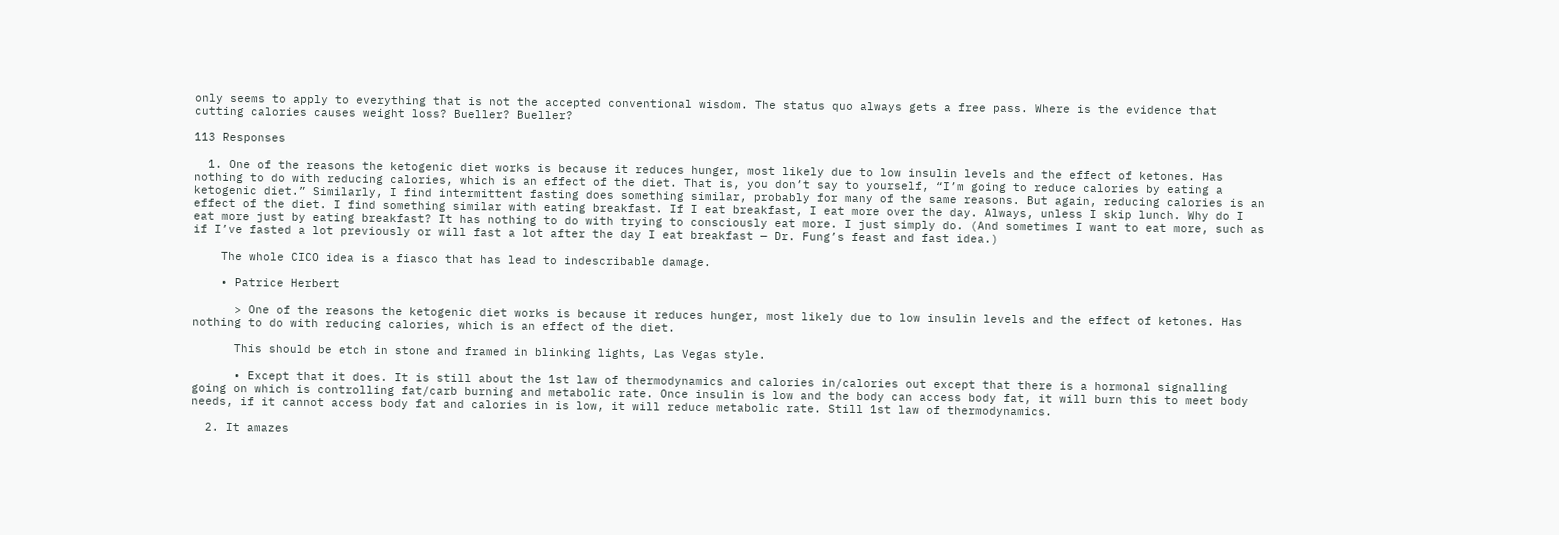only seems to apply to everything that is not the accepted conventional wisdom. The status quo always gets a free pass. Where is the evidence that cutting calories causes weight loss? Bueller? Bueller?

113 Responses

  1. One of the reasons the ketogenic diet works is because it reduces hunger, most likely due to low insulin levels and the effect of ketones. Has nothing to do with reducing calories, which is an effect of the diet. That is, you don’t say to yourself, “I’m going to reduce calories by eating a ketogenic diet.” Similarly, I find intermittent fasting does something similar, probably for many of the same reasons. But again, reducing calories is an effect of the diet. I find something similar with eating breakfast. If I eat breakfast, I eat more over the day. Always, unless I skip lunch. Why do I eat more just by eating breakfast? It has nothing to do with trying to consciously eat more. I just simply do. (And sometimes I want to eat more, such as if I’ve fasted a lot previously or will fast a lot after the day I eat breakfast — Dr. Fung’s feast and fast idea.)

    The whole CICO idea is a fiasco that has lead to indescribable damage.

    • Patrice Herbert

      > One of the reasons the ketogenic diet works is because it reduces hunger, most likely due to low insulin levels and the effect of ketones. Has nothing to do with reducing calories, which is an effect of the diet.

      This should be etch in stone and framed in blinking lights, Las Vegas style.

      • Except that it does. It is still about the 1st law of thermodynamics and calories in/calories out except that there is a hormonal signalling going on which is controlling fat/carb burning and metabolic rate. Once insulin is low and the body can access body fat, it will burn this to meet body needs, if it cannot access body fat and calories in is low, it will reduce metabolic rate. Still 1st law of thermodynamics.

  2. It amazes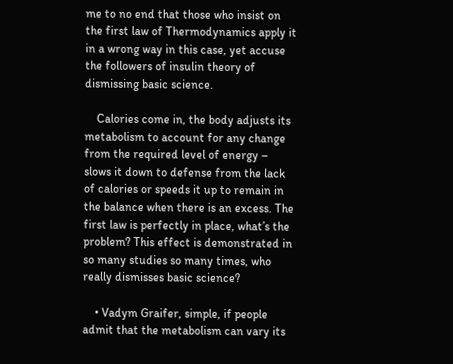me to no end that those who insist on the first law of Thermodynamics apply it in a wrong way in this case, yet accuse the followers of insulin theory of dismissing basic science.

    Calories come in, the body adjusts its metabolism to account for any change from the required level of energy – slows it down to defense from the lack of calories or speeds it up to remain in the balance when there is an excess. The first law is perfectly in place, what’s the problem? This effect is demonstrated in so many studies so many times, who really dismisses basic science?

    • Vadym Graifer, simple, if people admit that the metabolism can vary its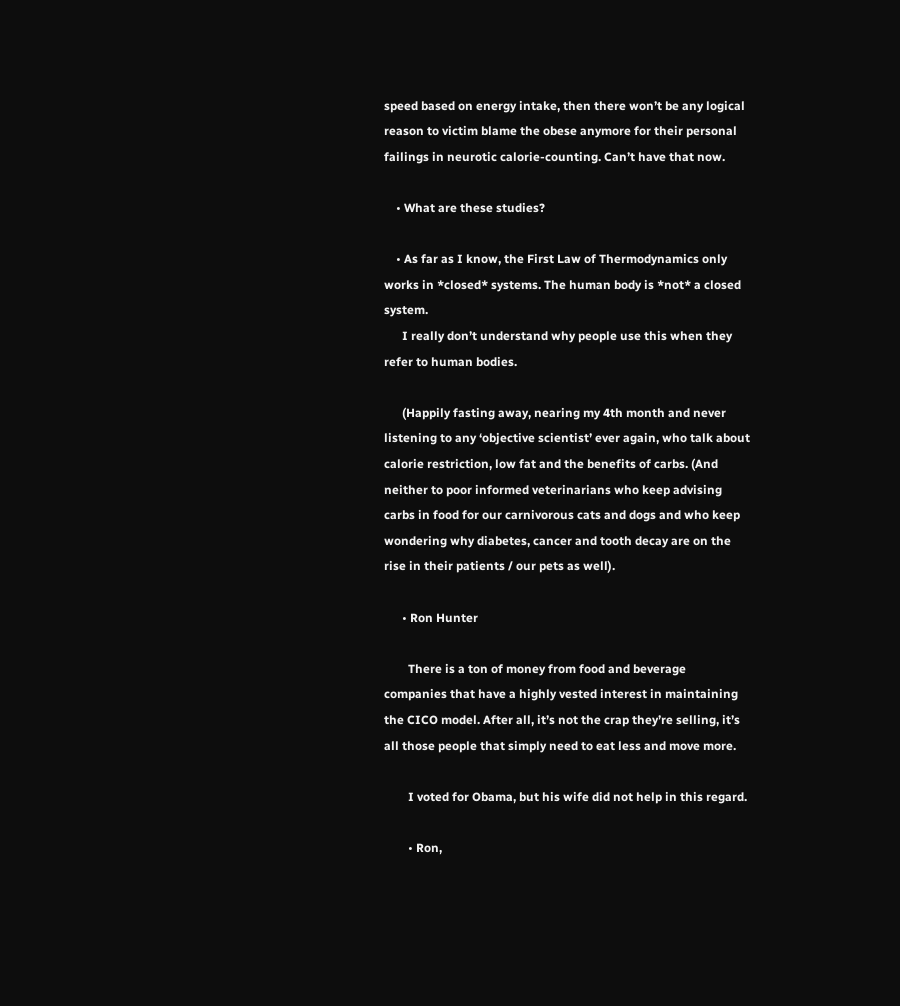speed based on energy intake, then there won’t be any logical reason to victim blame the obese anymore for their personal failings in neurotic calorie-counting. Can’t have that now.

    • What are these studies?

    • As far as I know, the First Law of Thermodynamics only works in *closed* systems. The human body is *not* a closed system.
      I really don’t understand why people use this when they refer to human bodies.

      (Happily fasting away, nearing my 4th month and never listening to any ‘objective scientist’ ever again, who talk about calorie restriction, low fat and the benefits of carbs. (And neither to poor informed veterinarians who keep advising carbs in food for our carnivorous cats and dogs and who keep wondering why diabetes, cancer and tooth decay are on the rise in their patients / our pets as well).

      • Ron Hunter

        There is a ton of money from food and beverage companies that have a highly vested interest in maintaining the CICO model. After all, it’s not the crap they’re selling, it’s all those people that simply need to eat less and move more.

        I voted for Obama, but his wife did not help in this regard.

        • Ron,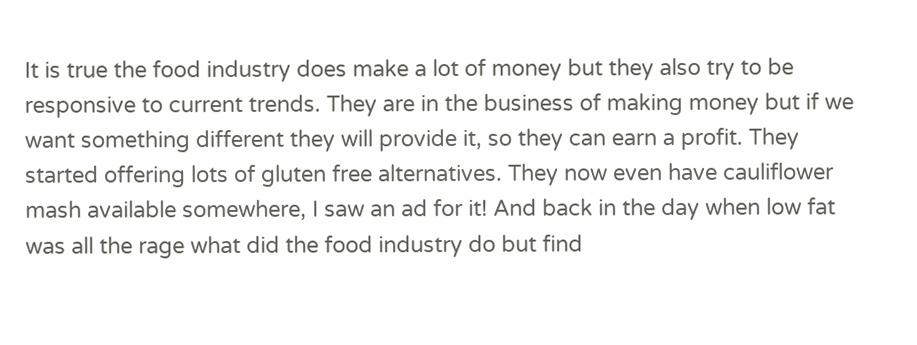It is true the food industry does make a lot of money but they also try to be responsive to current trends. They are in the business of making money but if we want something different they will provide it, so they can earn a profit. They started offering lots of gluten free alternatives. They now even have cauliflower mash available somewhere, I saw an ad for it! And back in the day when low fat was all the rage what did the food industry do but find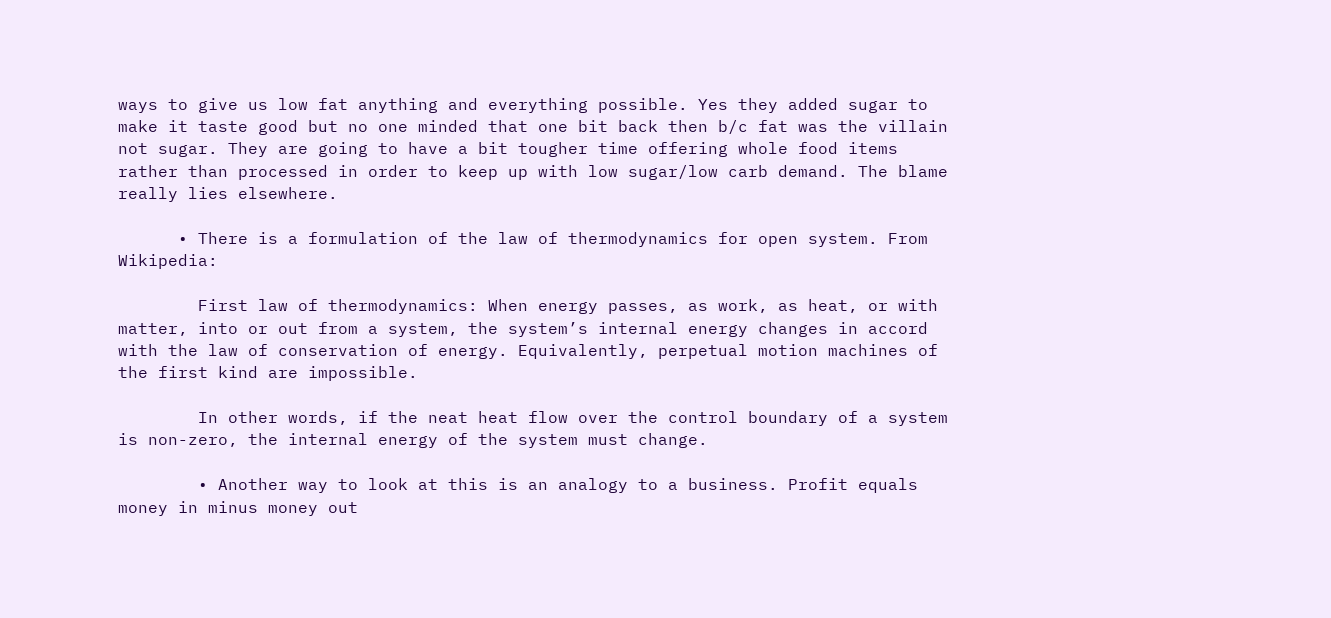ways to give us low fat anything and everything possible. Yes they added sugar to make it taste good but no one minded that one bit back then b/c fat was the villain not sugar. They are going to have a bit tougher time offering whole food items rather than processed in order to keep up with low sugar/low carb demand. The blame really lies elsewhere.

      • There is a formulation of the law of thermodynamics for open system. From Wikipedia:

        First law of thermodynamics: When energy passes, as work, as heat, or with matter, into or out from a system, the system’s internal energy changes in accord with the law of conservation of energy. Equivalently, perpetual motion machines of the first kind are impossible.

        In other words, if the neat heat flow over the control boundary of a system is non-zero, the internal energy of the system must change.

        • Another way to look at this is an analogy to a business. Profit equals money in minus money out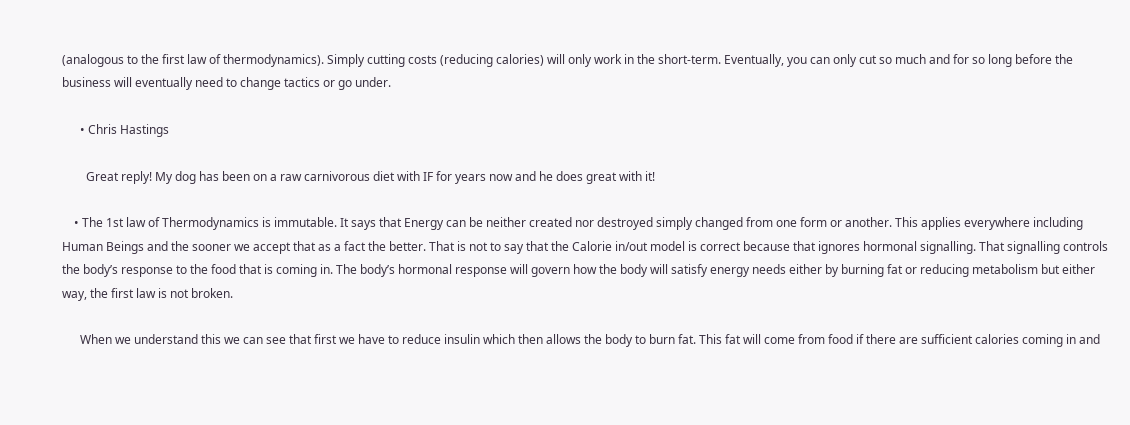(analogous to the first law of thermodynamics). Simply cutting costs (reducing calories) will only work in the short-term. Eventually, you can only cut so much and for so long before the business will eventually need to change tactics or go under.

      • Chris Hastings

        Great reply! My dog has been on a raw carnivorous diet with IF for years now and he does great with it!

    • The 1st law of Thermodynamics is immutable. It says that Energy can be neither created nor destroyed simply changed from one form or another. This applies everywhere including Human Beings and the sooner we accept that as a fact the better. That is not to say that the Calorie in/out model is correct because that ignores hormonal signalling. That signalling controls the body’s response to the food that is coming in. The body’s hormonal response will govern how the body will satisfy energy needs either by burning fat or reducing metabolism but either way, the first law is not broken.

      When we understand this we can see that first we have to reduce insulin which then allows the body to burn fat. This fat will come from food if there are sufficient calories coming in and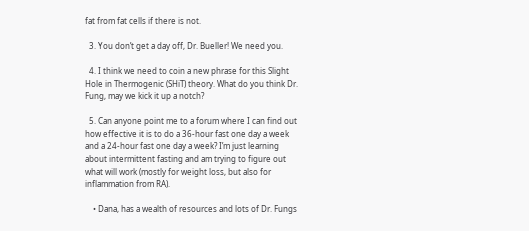fat from fat cells if there is not.

  3. You don’t get a day off, Dr. Bueller! We need you.

  4. I think we need to coin a new phrase for this Slight Hole in Thermogenic (SHiT) theory. What do you think Dr. Fung, may we kick it up a notch?

  5. Can anyone point me to a forum where I can find out how effective it is to do a 36-hour fast one day a week and a 24-hour fast one day a week? I’m just learning about intermittent fasting and am trying to figure out what will work (mostly for weight loss, but also for inflammation from RA).

    • Dana, has a wealth of resources and lots of Dr. Fungs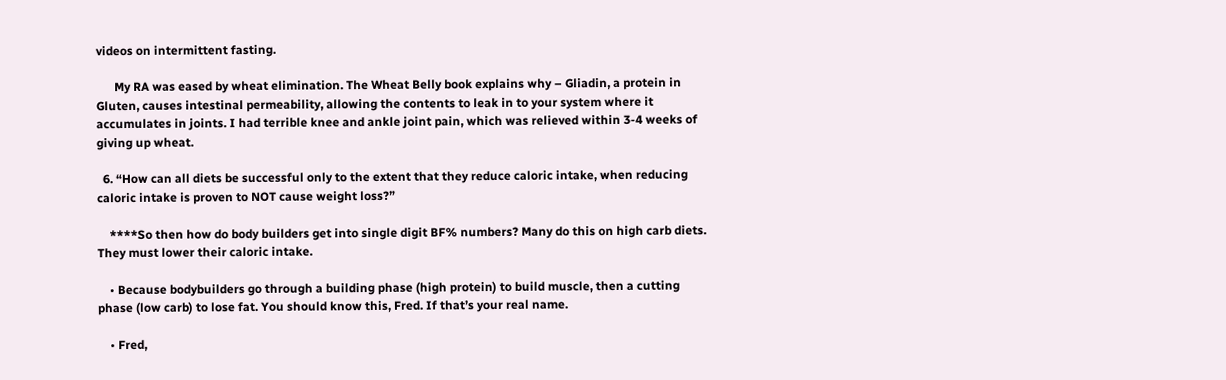videos on intermittent fasting.

      My RA was eased by wheat elimination. The Wheat Belly book explains why – Gliadin, a protein in Gluten, causes intestinal permeability, allowing the contents to leak in to your system where it accumulates in joints. I had terrible knee and ankle joint pain, which was relieved within 3-4 weeks of giving up wheat.

  6. “How can all diets be successful only to the extent that they reduce caloric intake, when reducing caloric intake is proven to NOT cause weight loss?”

    ****So then how do body builders get into single digit BF% numbers? Many do this on high carb diets. They must lower their caloric intake.

    • Because bodybuilders go through a building phase (high protein) to build muscle, then a cutting phase (low carb) to lose fat. You should know this, Fred. If that’s your real name.

    • Fred,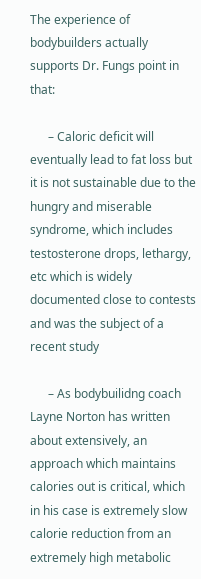The experience of bodybuilders actually supports Dr. Fungs point in that:

      – Caloric deficit will eventually lead to fat loss but it is not sustainable due to the hungry and miserable syndrome, which includes testosterone drops, lethargy, etc which is widely documented close to contests and was the subject of a recent study

      – As bodybuilidng coach Layne Norton has written about extensively, an approach which maintains calories out is critical, which in his case is extremely slow calorie reduction from an extremely high metabolic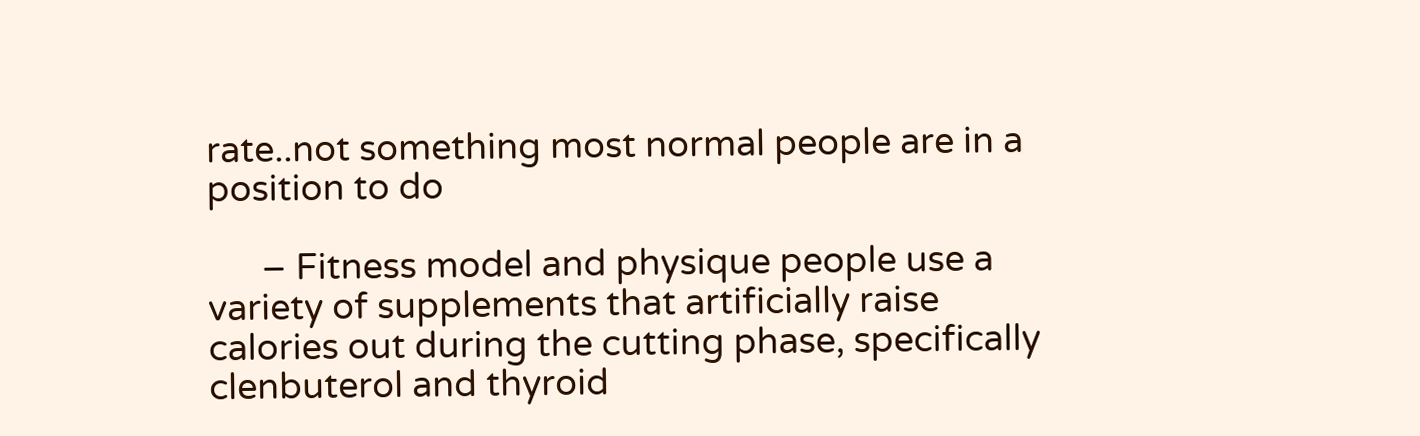rate..not something most normal people are in a position to do

      – Fitness model and physique people use a variety of supplements that artificially raise calories out during the cutting phase, specifically clenbuterol and thyroid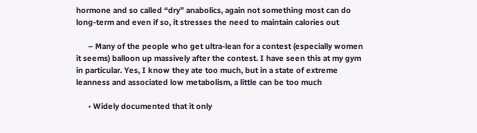hormone and so called “dry” anabolics, again not something most can do long-term and even if so, it stresses the need to maintain calories out

      – Many of the people who get ultra-lean for a contest (especially women it seems) balloon up massively after the contest. I have seen this at my gym in particular. Yes, I know they ate too much, but in a state of extreme leanness and associated low metabolism, a little can be too much

      • Widely documented that it only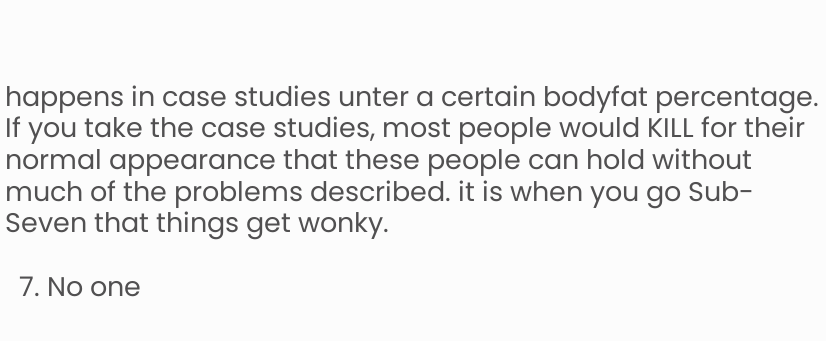happens in case studies unter a certain bodyfat percentage. If you take the case studies, most people would KILL for their normal appearance that these people can hold without much of the problems described. it is when you go Sub-Seven that things get wonky.

  7. No one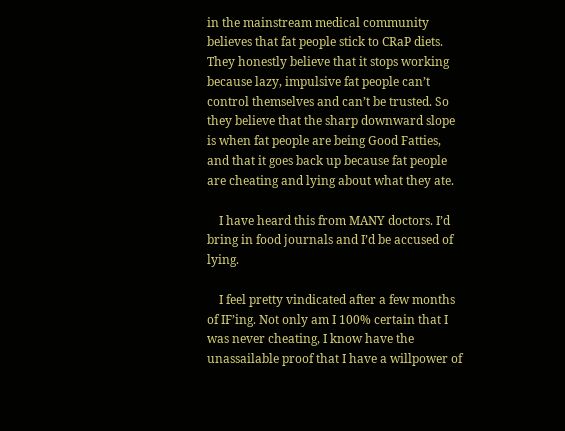in the mainstream medical community believes that fat people stick to CRaP diets. They honestly believe that it stops working because lazy, impulsive fat people can’t control themselves and can’t be trusted. So they believe that the sharp downward slope is when fat people are being Good Fatties, and that it goes back up because fat people are cheating and lying about what they ate.

    I have heard this from MANY doctors. I’d bring in food journals and I’d be accused of lying.

    I feel pretty vindicated after a few months of IF’ing. Not only am I 100% certain that I was never cheating, I know have the unassailable proof that I have a willpower of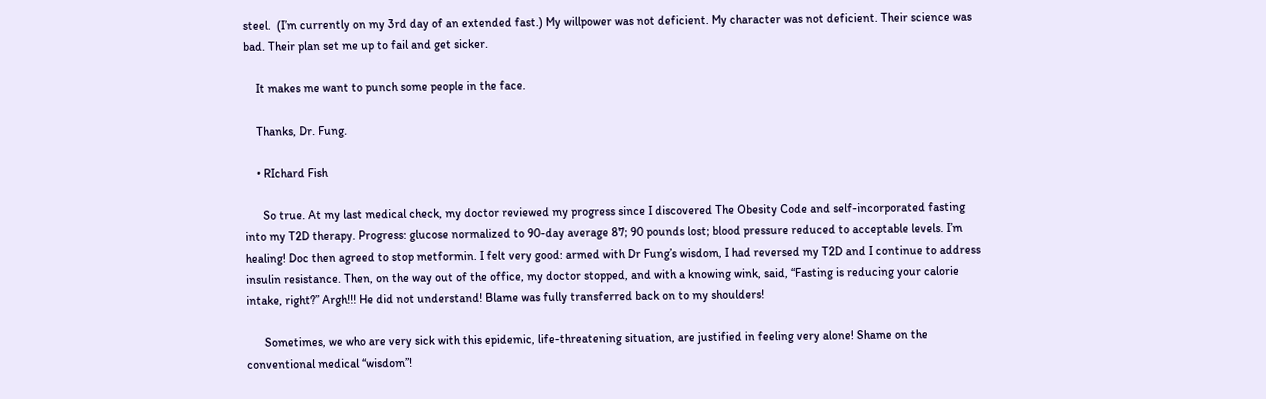steel.  (I’m currently on my 3rd day of an extended fast.) My willpower was not deficient. My character was not deficient. Their science was bad. Their plan set me up to fail and get sicker.

    It makes me want to punch some people in the face.

    Thanks, Dr. Fung.

    • RIchard Fish

      So true. At my last medical check, my doctor reviewed my progress since I discovered The Obesity Code and self-incorporated fasting into my T2D therapy. Progress: glucose normalized to 90-day average 87; 90 pounds lost; blood pressure reduced to acceptable levels. I’m healing! Doc then agreed to stop metformin. I felt very good: armed with Dr Fung’s wisdom, I had reversed my T2D and I continue to address insulin resistance. Then, on the way out of the office, my doctor stopped, and with a knowing wink, said, “Fasting is reducing your calorie intake, right?” Argh!!! He did not understand! Blame was fully transferred back on to my shoulders!

      Sometimes, we who are very sick with this epidemic, life-threatening situation, are justified in feeling very alone! Shame on the conventional medical “wisdom”!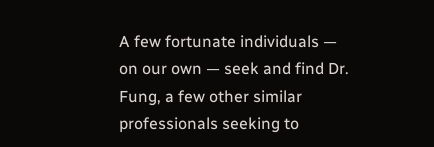A few fortunate individuals — on our own — seek and find Dr. Fung, a few other similar professionals seeking to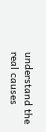understand the real causes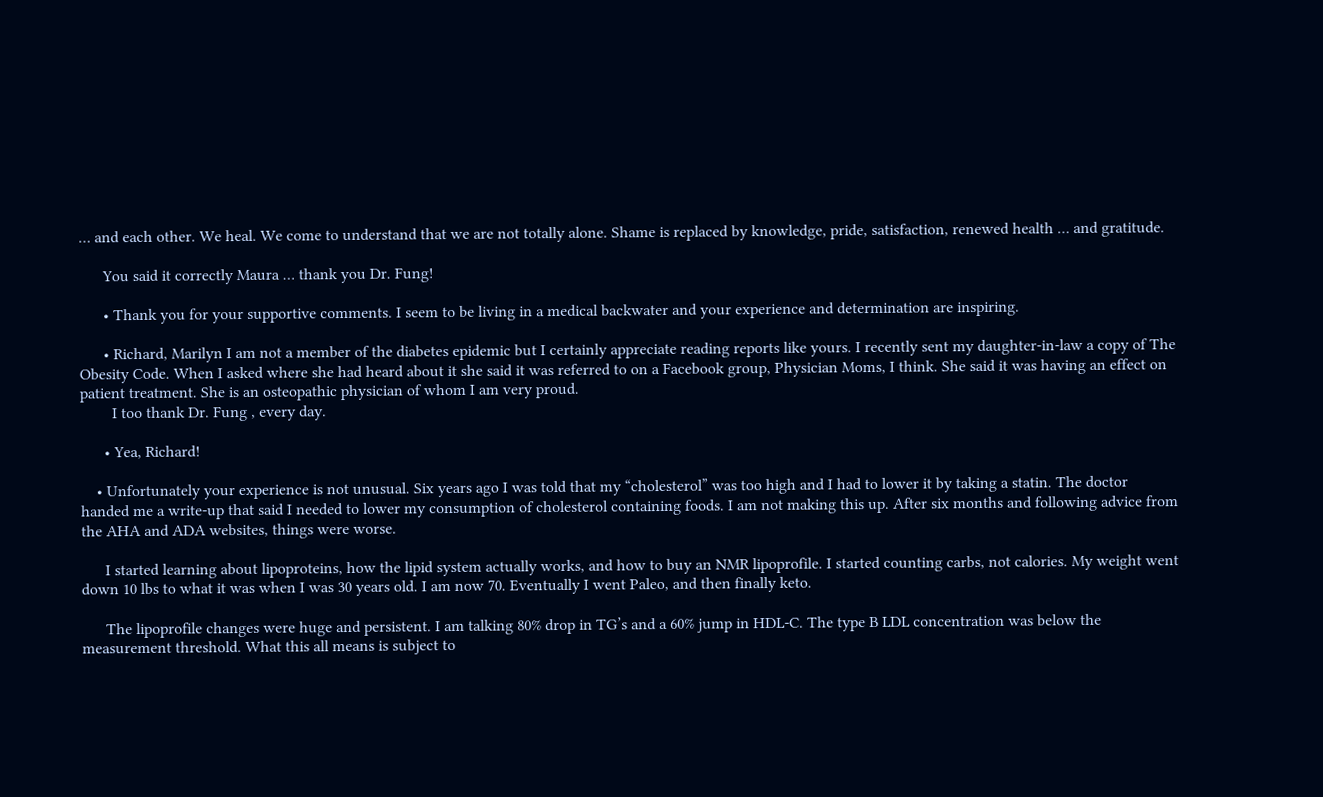… and each other. We heal. We come to understand that we are not totally alone. Shame is replaced by knowledge, pride, satisfaction, renewed health … and gratitude.

      You said it correctly Maura … thank you Dr. Fung!

      • Thank you for your supportive comments. I seem to be living in a medical backwater and your experience and determination are inspiring.

      • Richard, Marilyn I am not a member of the diabetes epidemic but I certainly appreciate reading reports like yours. I recently sent my daughter-in-law a copy of The Obesity Code. When I asked where she had heard about it she said it was referred to on a Facebook group, Physician Moms, I think. She said it was having an effect on patient treatment. She is an osteopathic physician of whom I am very proud.
        I too thank Dr. Fung , every day.

      • Yea, Richard!

    • Unfortunately your experience is not unusual. Six years ago I was told that my “cholesterol” was too high and I had to lower it by taking a statin. The doctor handed me a write-up that said I needed to lower my consumption of cholesterol containing foods. I am not making this up. After six months and following advice from the AHA and ADA websites, things were worse.

      I started learning about lipoproteins, how the lipid system actually works, and how to buy an NMR lipoprofile. I started counting carbs, not calories. My weight went down 10 lbs to what it was when I was 30 years old. I am now 70. Eventually I went Paleo, and then finally keto.

      The lipoprofile changes were huge and persistent. I am talking 80% drop in TG’s and a 60% jump in HDL-C. The type B LDL concentration was below the measurement threshold. What this all means is subject to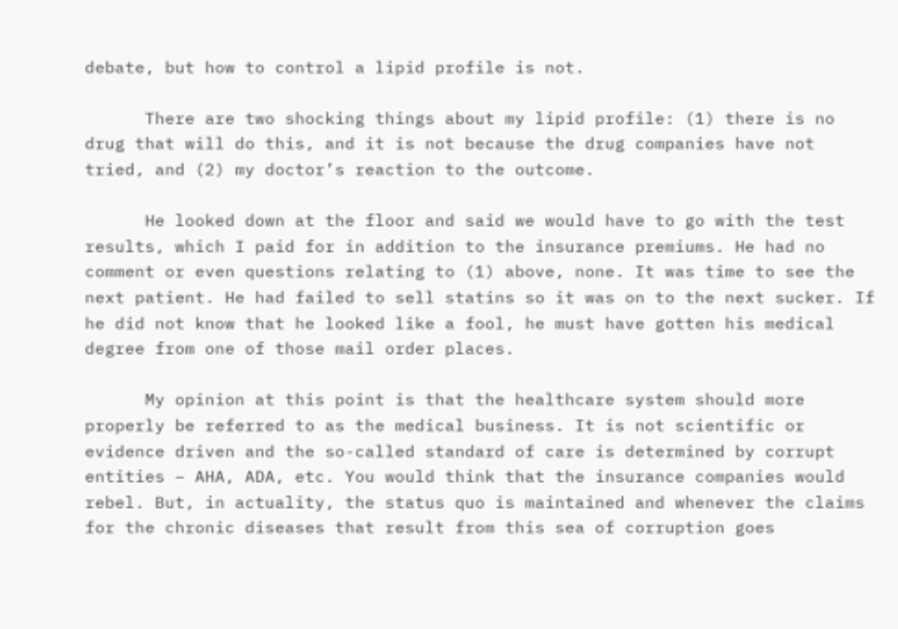debate, but how to control a lipid profile is not.

      There are two shocking things about my lipid profile: (1) there is no drug that will do this, and it is not because the drug companies have not tried, and (2) my doctor’s reaction to the outcome.

      He looked down at the floor and said we would have to go with the test results, which I paid for in addition to the insurance premiums. He had no comment or even questions relating to (1) above, none. It was time to see the next patient. He had failed to sell statins so it was on to the next sucker. If he did not know that he looked like a fool, he must have gotten his medical degree from one of those mail order places.

      My opinion at this point is that the healthcare system should more properly be referred to as the medical business. It is not scientific or evidence driven and the so-called standard of care is determined by corrupt entities – AHA, ADA, etc. You would think that the insurance companies would rebel. But, in actuality, the status quo is maintained and whenever the claims for the chronic diseases that result from this sea of corruption goes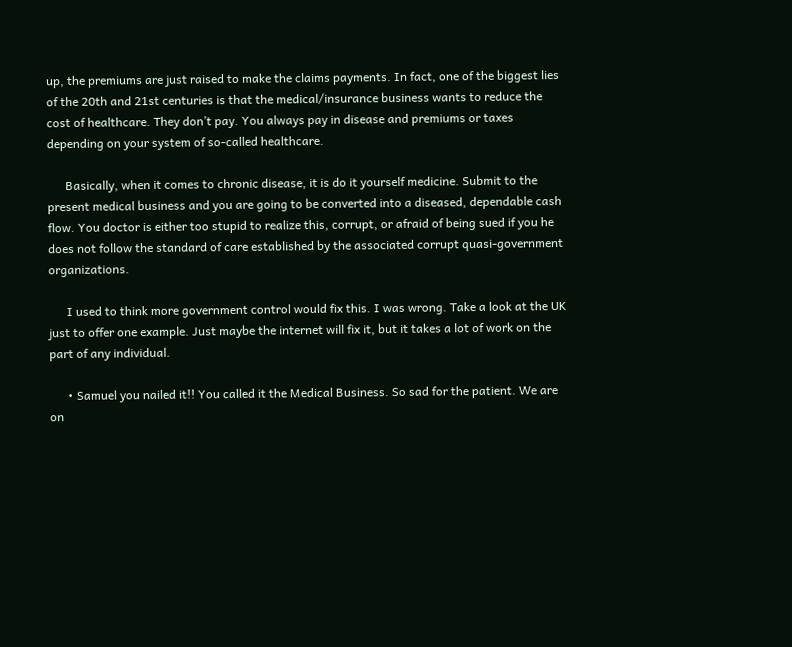up, the premiums are just raised to make the claims payments. In fact, one of the biggest lies of the 20th and 21st centuries is that the medical/insurance business wants to reduce the cost of healthcare. They don’t pay. You always pay in disease and premiums or taxes depending on your system of so-called healthcare.

      Basically, when it comes to chronic disease, it is do it yourself medicine. Submit to the present medical business and you are going to be converted into a diseased, dependable cash flow. You doctor is either too stupid to realize this, corrupt, or afraid of being sued if you he does not follow the standard of care established by the associated corrupt quasi-government organizations.

      I used to think more government control would fix this. I was wrong. Take a look at the UK just to offer one example. Just maybe the internet will fix it, but it takes a lot of work on the part of any individual.

      • Samuel you nailed it!! You called it the Medical Business. So sad for the patient. We are on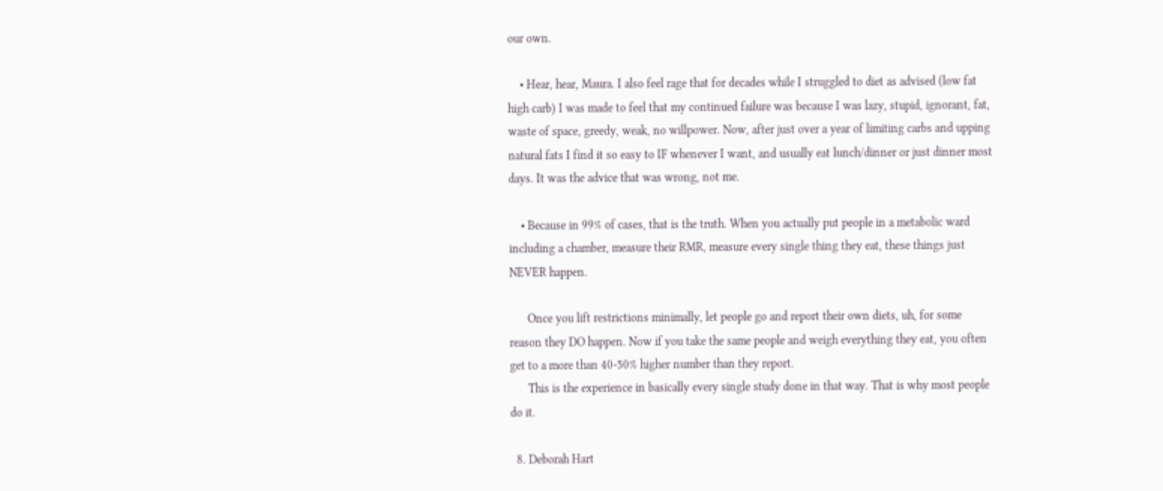our own.

    • Hear, hear, Maura. I also feel rage that for decades while I struggled to diet as advised (low fat high carb) I was made to feel that my continued failure was because I was lazy, stupid, ignorant, fat, waste of space, greedy, weak, no willpower. Now, after just over a year of limiting carbs and upping natural fats I find it so easy to IF whenever I want, and usually eat lunch/dinner or just dinner most days. It was the advice that was wrong, not me.

    • Because in 99% of cases, that is the truth. When you actually put people in a metabolic ward including a chamber, measure their RMR, measure every single thing they eat, these things just NEVER happen.

      Once you lift restrictions minimally, let people go and report their own diets, uh, for some reason they DO happen. Now if you take the same people and weigh everything they eat, you often get to a more than 40-50% higher number than they report.
      This is the experience in basically every single study done in that way. That is why most people do it.

  8. Deborah Hart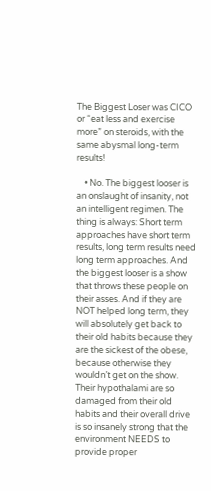The Biggest Loser was CICO or “eat less and exercise more” on steroids, with the same abysmal long-term results!

    • No. The biggest looser is an onslaught of insanity, not an intelligent regimen. The thing is always: Short term approaches have short term results, long term results need long term approaches. And the biggest looser is a show that throws these people on their asses. And if they are NOT helped long term, they will absolutely get back to their old habits because they are the sickest of the obese, because otherwise they wouldn’t get on the show. Their hypothalami are so damaged from their old habits and their overall drive is so insanely strong that the environment NEEDS to provide proper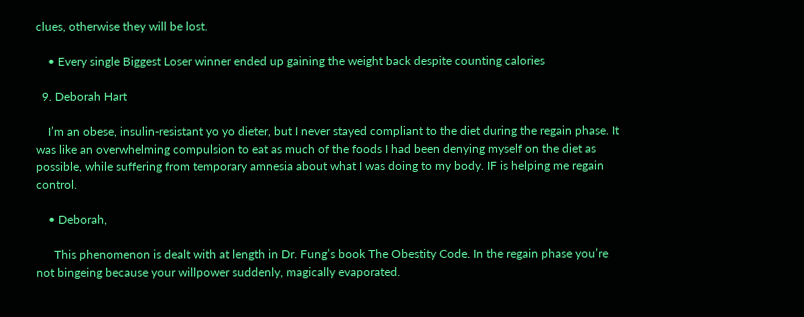clues, otherwise they will be lost.

    • Every single Biggest Loser winner ended up gaining the weight back despite counting calories

  9. Deborah Hart

    I’m an obese, insulin-resistant yo yo dieter, but I never stayed compliant to the diet during the regain phase. It was like an overwhelming compulsion to eat as much of the foods I had been denying myself on the diet as possible, while suffering from temporary amnesia about what I was doing to my body. IF is helping me regain control.

    • Deborah,

      This phenomenon is dealt with at length in Dr. Fung’s book The Obestity Code. In the regain phase you’re not bingeing because your willpower suddenly, magically evaporated.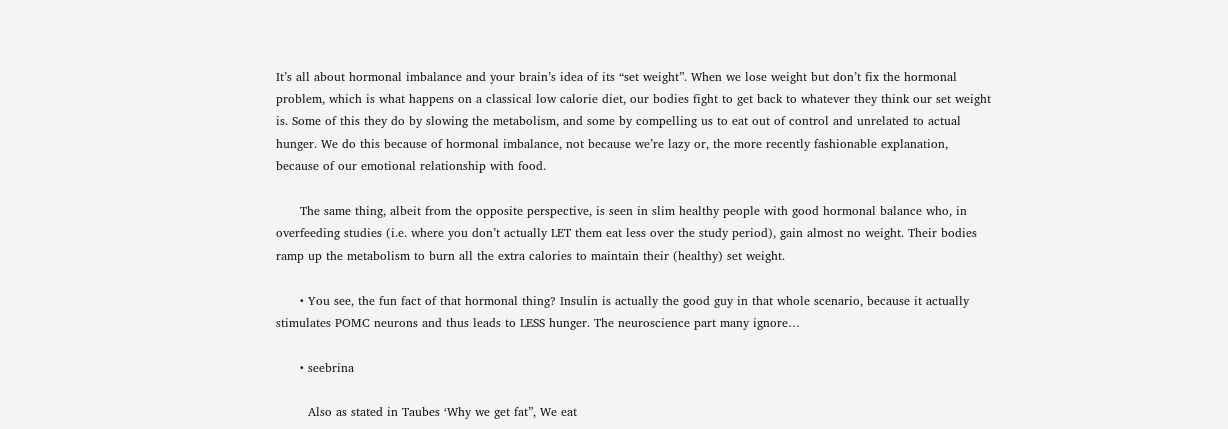It’s all about hormonal imbalance and your brain’s idea of its “set weight”. When we lose weight but don’t fix the hormonal problem, which is what happens on a classical low calorie diet, our bodies fight to get back to whatever they think our set weight is. Some of this they do by slowing the metabolism, and some by compelling us to eat out of control and unrelated to actual hunger. We do this because of hormonal imbalance, not because we’re lazy or, the more recently fashionable explanation, because of our emotional relationship with food.

      The same thing, albeit from the opposite perspective, is seen in slim healthy people with good hormonal balance who, in overfeeding studies (i.e. where you don’t actually LET them eat less over the study period), gain almost no weight. Their bodies ramp up the metabolism to burn all the extra calories to maintain their (healthy) set weight.

      • You see, the fun fact of that hormonal thing? Insulin is actually the good guy in that whole scenario, because it actually stimulates POMC neurons and thus leads to LESS hunger. The neuroscience part many ignore…

      • seebrina

        Also as stated in Taubes ‘Why we get fat”, We eat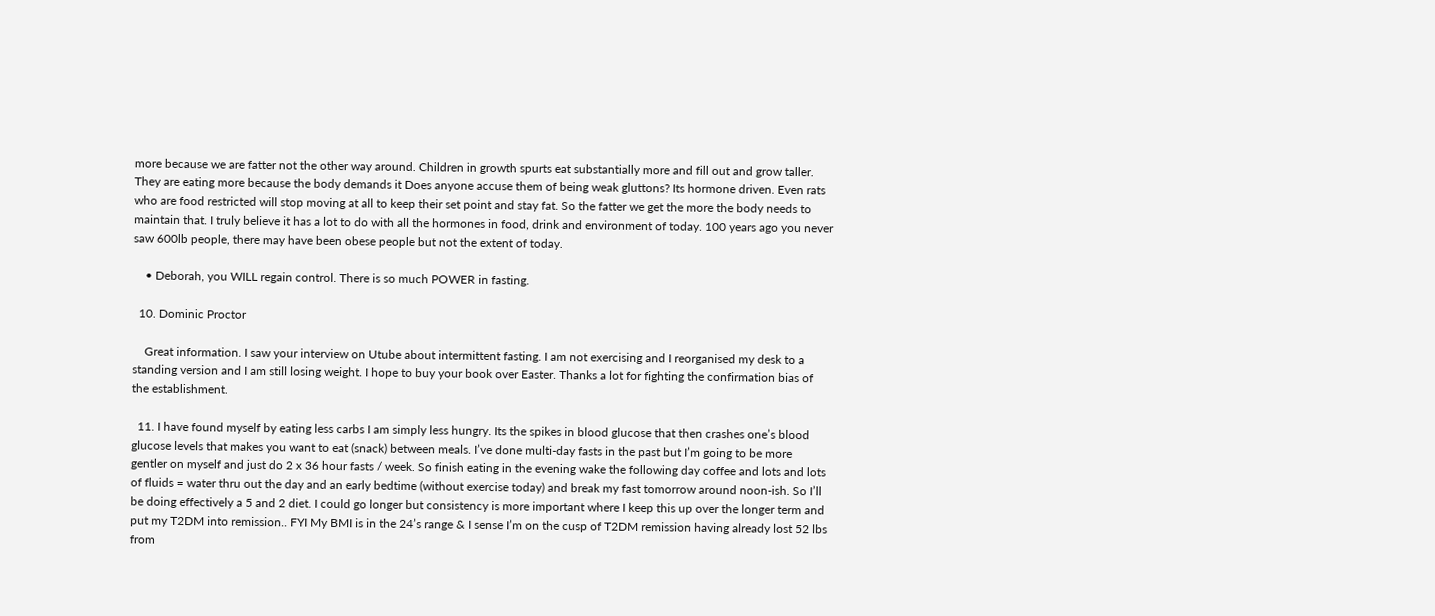more because we are fatter not the other way around. Children in growth spurts eat substantially more and fill out and grow taller. They are eating more because the body demands it Does anyone accuse them of being weak gluttons? Its hormone driven. Even rats who are food restricted will stop moving at all to keep their set point and stay fat. So the fatter we get the more the body needs to maintain that. I truly believe it has a lot to do with all the hormones in food, drink and environment of today. 100 years ago you never saw 600lb people, there may have been obese people but not the extent of today.

    • Deborah, you WILL regain control. There is so much POWER in fasting.

  10. Dominic Proctor

    Great information. I saw your interview on Utube about intermittent fasting. I am not exercising and I reorganised my desk to a standing version and I am still losing weight. I hope to buy your book over Easter. Thanks a lot for fighting the confirmation bias of the establishment.

  11. I have found myself by eating less carbs I am simply less hungry. Its the spikes in blood glucose that then crashes one’s blood glucose levels that makes you want to eat (snack) between meals. I’ve done multi-day fasts in the past but I’m going to be more gentler on myself and just do 2 x 36 hour fasts / week. So finish eating in the evening wake the following day coffee and lots and lots of fluids = water thru out the day and an early bedtime (without exercise today) and break my fast tomorrow around noon-ish. So I’ll be doing effectively a 5 and 2 diet. I could go longer but consistency is more important where I keep this up over the longer term and put my T2DM into remission.. FYI My BMI is in the 24’s range & I sense I’m on the cusp of T2DM remission having already lost 52 lbs from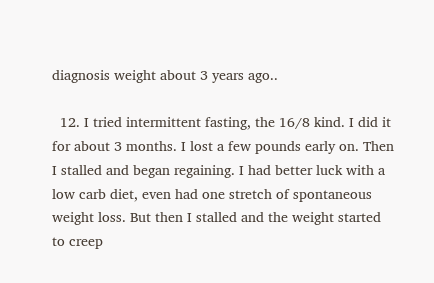diagnosis weight about 3 years ago..

  12. I tried intermittent fasting, the 16/8 kind. I did it for about 3 months. I lost a few pounds early on. Then I stalled and began regaining. I had better luck with a low carb diet, even had one stretch of spontaneous weight loss. But then I stalled and the weight started to creep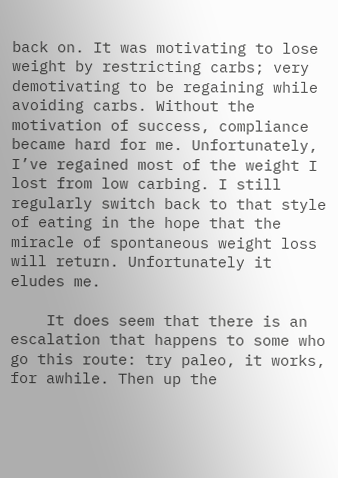back on. It was motivating to lose weight by restricting carbs; very demotivating to be regaining while avoiding carbs. Without the motivation of success, compliance became hard for me. Unfortunately, I’ve regained most of the weight I lost from low carbing. I still regularly switch back to that style of eating in the hope that the miracle of spontaneous weight loss will return. Unfortunately it eludes me.

    It does seem that there is an escalation that happens to some who go this route: try paleo, it works, for awhile. Then up the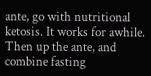ante, go with nutritional ketosis. It works for awhile. Then up the ante, and combine fasting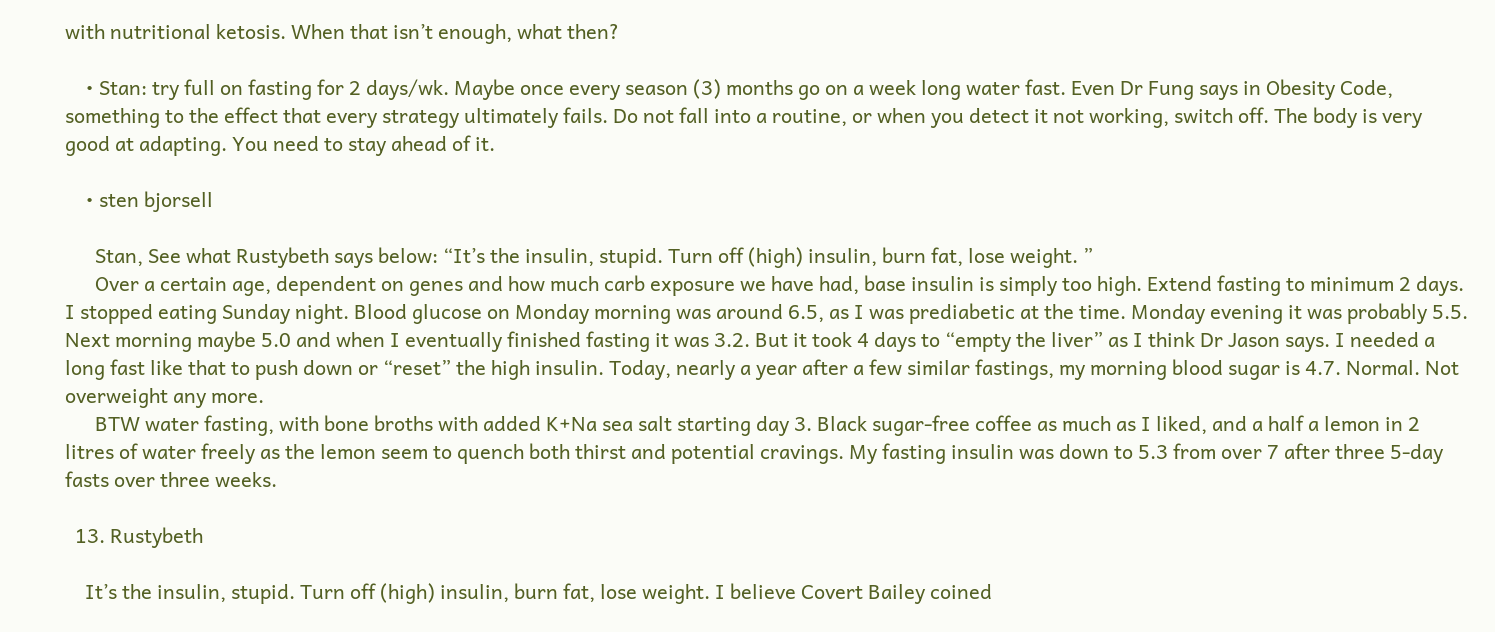with nutritional ketosis. When that isn’t enough, what then?

    • Stan: try full on fasting for 2 days/wk. Maybe once every season (3) months go on a week long water fast. Even Dr Fung says in Obesity Code, something to the effect that every strategy ultimately fails. Do not fall into a routine, or when you detect it not working, switch off. The body is very good at adapting. You need to stay ahead of it.

    • sten bjorsell

      Stan, See what Rustybeth says below: “It’s the insulin, stupid. Turn off (high) insulin, burn fat, lose weight. ”
      Over a certain age, dependent on genes and how much carb exposure we have had, base insulin is simply too high. Extend fasting to minimum 2 days. I stopped eating Sunday night. Blood glucose on Monday morning was around 6.5, as I was prediabetic at the time. Monday evening it was probably 5.5. Next morning maybe 5.0 and when I eventually finished fasting it was 3.2. But it took 4 days to “empty the liver” as I think Dr Jason says. I needed a long fast like that to push down or “reset” the high insulin. Today, nearly a year after a few similar fastings, my morning blood sugar is 4.7. Normal. Not overweight any more.
      BTW water fasting, with bone broths with added K+Na sea salt starting day 3. Black sugar-free coffee as much as I liked, and a half a lemon in 2 litres of water freely as the lemon seem to quench both thirst and potential cravings. My fasting insulin was down to 5.3 from over 7 after three 5-day fasts over three weeks.

  13. Rustybeth

    It’s the insulin, stupid. Turn off (high) insulin, burn fat, lose weight. I believe Covert Bailey coined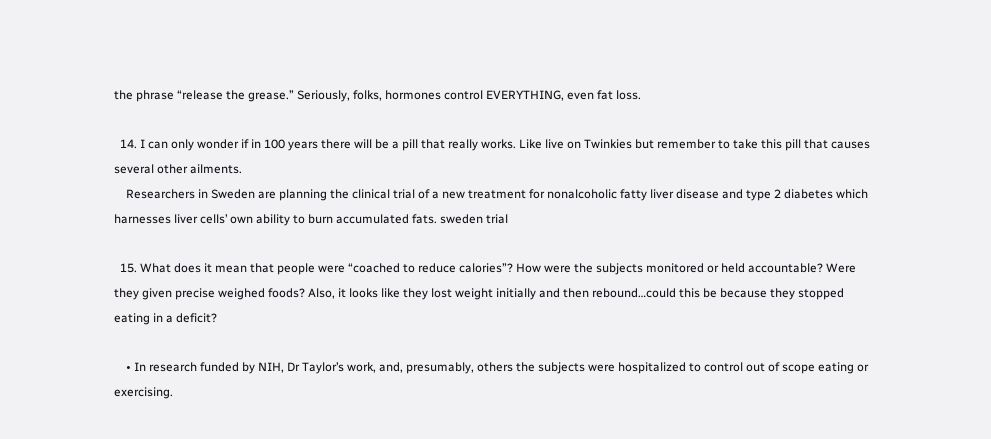the phrase “release the grease.” Seriously, folks, hormones control EVERYTHING, even fat loss.

  14. I can only wonder if in 100 years there will be a pill that really works. Like live on Twinkies but remember to take this pill that causes several other ailments.
    Researchers in Sweden are planning the clinical trial of a new treatment for nonalcoholic fatty liver disease and type 2 diabetes which harnesses liver cells’ own ability to burn accumulated fats. sweden trial

  15. What does it mean that people were “coached to reduce calories”? How were the subjects monitored or held accountable? Were they given precise weighed foods? Also, it looks like they lost weight initially and then rebound…could this be because they stopped eating in a deficit?

    • In research funded by NIH, Dr Taylor’s work, and, presumably, others the subjects were hospitalized to control out of scope eating or exercising.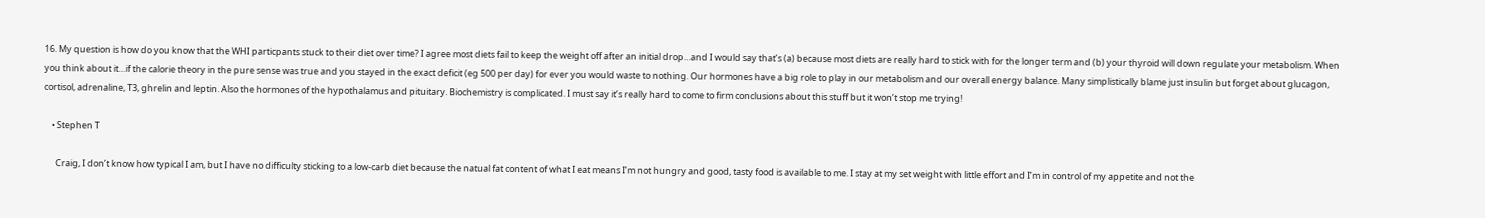16. My question is how do you know that the WHI particpants stuck to their diet over time? I agree most diets fail to keep the weight off after an initial drop…and I would say that’s (a) because most diets are really hard to stick with for the longer term and (b) your thyroid will down regulate your metabolism. When you think about it…if the calorie theory in the pure sense was true and you stayed in the exact deficit (eg 500 per day) for ever you would waste to nothing. Our hormones have a big role to play in our metabolism and our overall energy balance. Many simplistically blame just insulin but forget about glucagon, cortisol, adrenaline, T3, ghrelin and leptin. Also the hormones of the hypothalamus and pituitary. Biochemistry is complicated. I must say it’s really hard to come to firm conclusions about this stuff but it won’t stop me trying!

    • Stephen T

      Craig, I don’t know how typical I am, but I have no difficulty sticking to a low-carb diet because the natual fat content of what I eat means I’m not hungry and good, tasty food is available to me. I stay at my set weight with little effort and I’m in control of my appetite and not the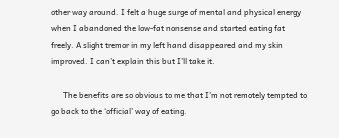other way around. I felt a huge surge of mental and physical energy when I abandoned the low-fat nonsense and started eating fat freely. A slight tremor in my left hand disappeared and my skin improved. I can’t explain this but I’ll take it.

      The benefits are so obvious to me that I’m not remotely tempted to go back to the ‘official’ way of eating.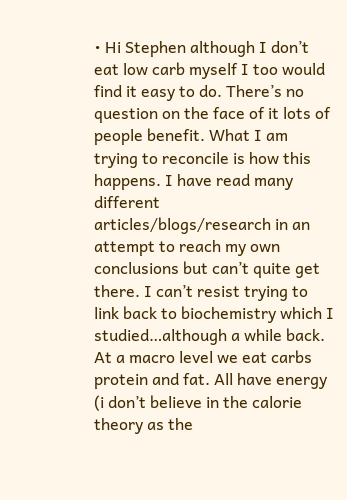• Hi Stephen although I don’t eat low carb myself I too would find it easy to do. There’s no question on the face of it lots of people benefit. What I am trying to reconcile is how this happens. I have read many different articles/blogs/research in an attempt to reach my own conclusions but can’t quite get there. I can’t resist trying to link back to biochemistry which I studied…although a while back. At a macro level we eat carbs protein and fat. All have energy (i don’t believe in the calorie theory as the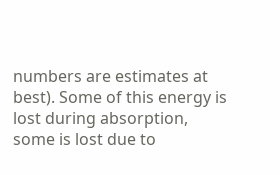numbers are estimates at best). Some of this energy is lost during absorption, some is lost due to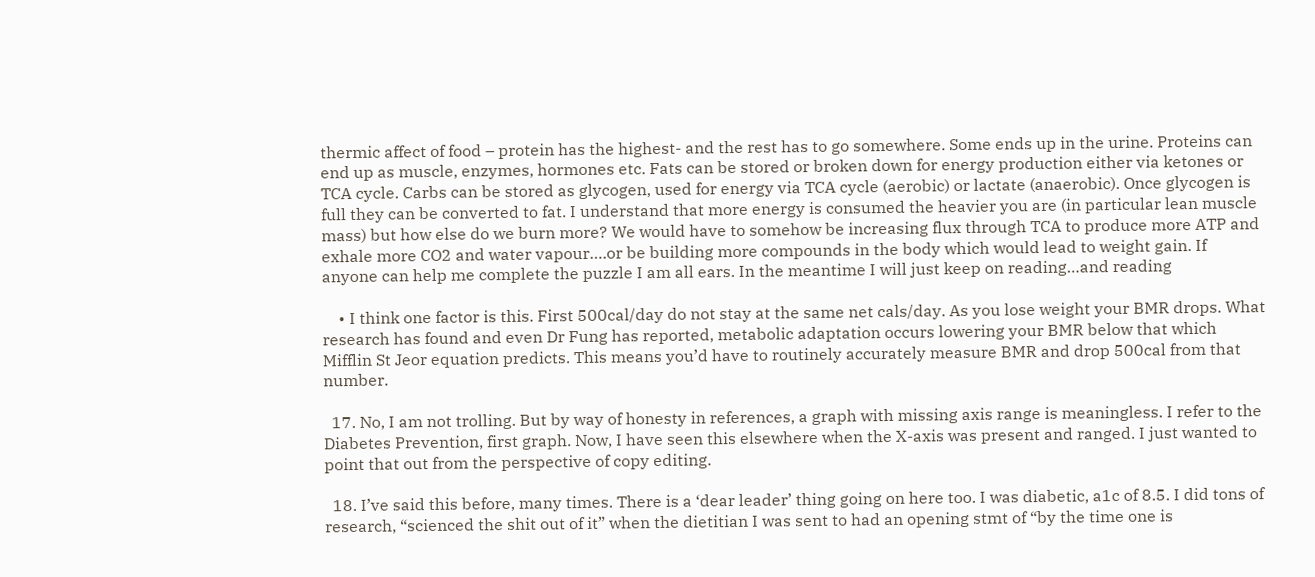thermic affect of food – protein has the highest- and the rest has to go somewhere. Some ends up in the urine. Proteins can end up as muscle, enzymes, hormones etc. Fats can be stored or broken down for energy production either via ketones or TCA cycle. Carbs can be stored as glycogen, used for energy via TCA cycle (aerobic) or lactate (anaerobic). Once glycogen is full they can be converted to fat. I understand that more energy is consumed the heavier you are (in particular lean muscle mass) but how else do we burn more? We would have to somehow be increasing flux through TCA to produce more ATP and exhale more CO2 and water vapour….or be building more compounds in the body which would lead to weight gain. If anyone can help me complete the puzzle I am all ears. In the meantime I will just keep on reading…and reading

    • I think one factor is this. First 500cal/day do not stay at the same net cals/day. As you lose weight your BMR drops. What research has found and even Dr Fung has reported, metabolic adaptation occurs lowering your BMR below that which Mifflin St Jeor equation predicts. This means you’d have to routinely accurately measure BMR and drop 500cal from that number.

  17. No, I am not trolling. But by way of honesty in references, a graph with missing axis range is meaningless. I refer to the Diabetes Prevention, first graph. Now, I have seen this elsewhere when the X-axis was present and ranged. I just wanted to point that out from the perspective of copy editing.

  18. I’ve said this before, many times. There is a ‘dear leader’ thing going on here too. I was diabetic, a1c of 8.5. I did tons of research, “scienced the shit out of it” when the dietitian I was sent to had an opening stmt of “by the time one is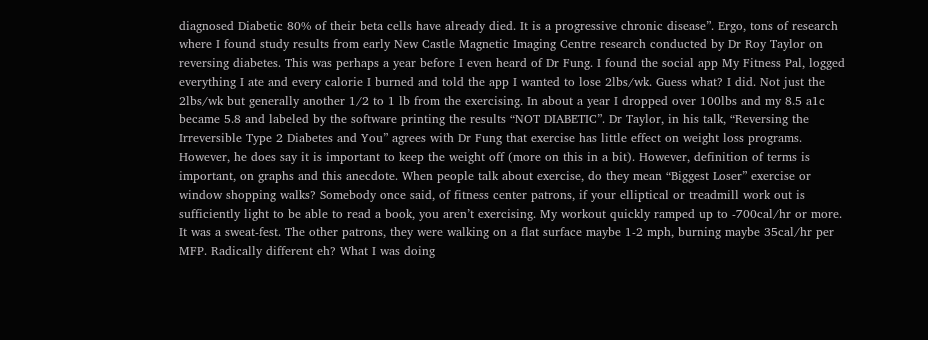diagnosed Diabetic 80% of their beta cells have already died. It is a progressive chronic disease”. Ergo, tons of research where I found study results from early New Castle Magnetic Imaging Centre research conducted by Dr Roy Taylor on reversing diabetes. This was perhaps a year before I even heard of Dr Fung. I found the social app My Fitness Pal, logged everything I ate and every calorie I burned and told the app I wanted to lose 2lbs/wk. Guess what? I did. Not just the 2lbs/wk but generally another 1/2 to 1 lb from the exercising. In about a year I dropped over 100lbs and my 8.5 a1c became 5.8 and labeled by the software printing the results “NOT DIABETIC”. Dr Taylor, in his talk, “Reversing the Irreversible Type 2 Diabetes and You” agrees with Dr Fung that exercise has little effect on weight loss programs. However, he does say it is important to keep the weight off (more on this in a bit). However, definition of terms is important, on graphs and this anecdote. When people talk about exercise, do they mean “Biggest Loser” exercise or window shopping walks? Somebody once said, of fitness center patrons, if your elliptical or treadmill work out is sufficiently light to be able to read a book, you aren’t exercising. My workout quickly ramped up to -700cal/hr or more. It was a sweat-fest. The other patrons, they were walking on a flat surface maybe 1-2 mph, burning maybe 35cal/hr per MFP. Radically different eh? What I was doing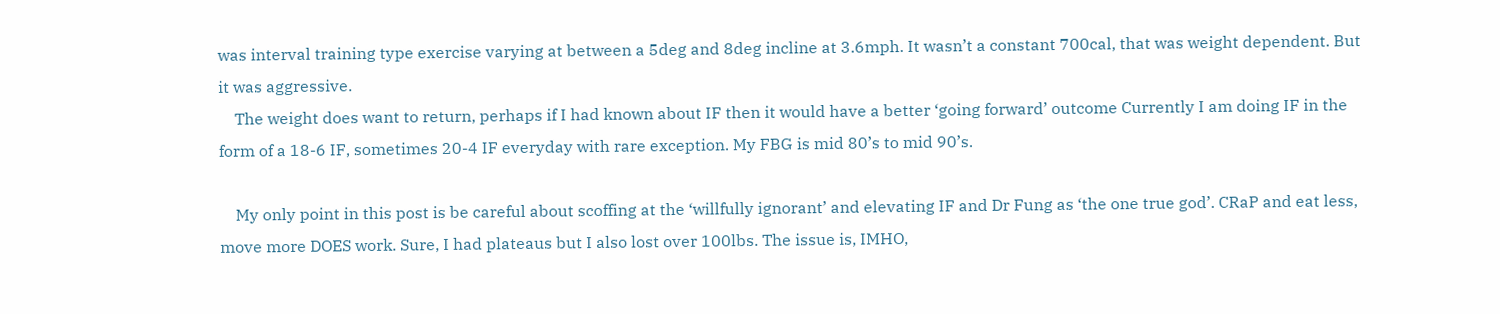was interval training type exercise varying at between a 5deg and 8deg incline at 3.6mph. It wasn’t a constant 700cal, that was weight dependent. But it was aggressive.
    The weight does want to return, perhaps if I had known about IF then it would have a better ‘going forward’ outcome Currently I am doing IF in the form of a 18-6 IF, sometimes 20-4 IF everyday with rare exception. My FBG is mid 80’s to mid 90’s.

    My only point in this post is be careful about scoffing at the ‘willfully ignorant’ and elevating IF and Dr Fung as ‘the one true god’. CRaP and eat less, move more DOES work. Sure, I had plateaus but I also lost over 100lbs. The issue is, IMHO,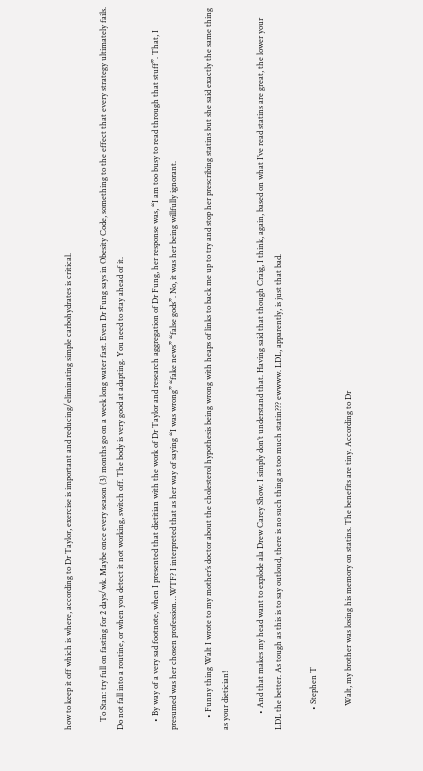how to keep it off which is where, according to Dr Taylor, exercise is important and reducing/eliminating simple carbohydrates is critical.

    To Stan: try full on fasting for 2 days/wk. Maybe once every season (3) months go on a week long water fast. Even Dr Fung says in Obesity Code, something to the effect that every strategy ultimately fails. Do not fall into a routine, or when you detect it not working, switch off. The body is very good at adapting. You need to stay ahead of it.

    • By way of a very sad footnote, when I presented that dietitian with the work of Dr Taylor and research aggregation of Dr Fung, her response was, “I am too busy to read through that stuff”. That, I presumed was her chosen profession…WTF? I interpreted that as her way of saying “I was wrong” “fake news” “false gods”. No, it was her being willfully ignorant.

      • Funny thing Walt I wrote to my mother’s doctor about the cholesterol hypothesis being wrong with heaps of links to back me up to try and stop her prescribing statins but she said exactly the same thing as your dietician!

        • And that makes my head want to explode ala Drew Carey Show. I simply don’t understand that. Having said that though Craig, I think, again, based on what I’ve read statins are great, the lower your LDL the better. As tough as this is to say outloud, there is no such thing as too much statin??? ewwww. LDL, apparently, is just that bad.

          • Stephen T

            Walt, my brother was losing his memory on statins. The benefits are tiny. According to Dr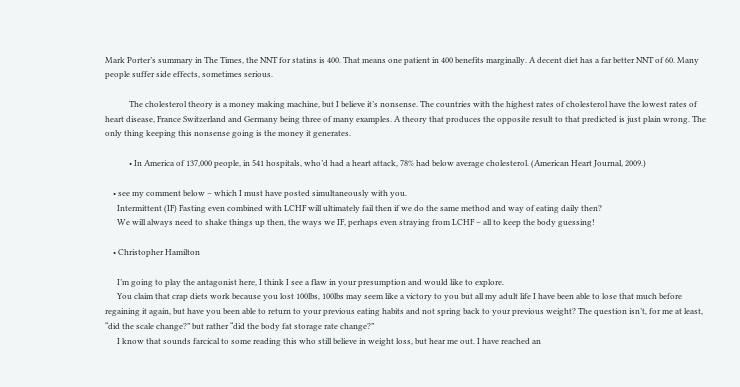Mark Porter’s summary in The Times, the NNT for statins is 400. That means one patient in 400 benefits marginally. A decent diet has a far better NNT of 60. Many people suffer side effects, sometimes serious.

            The cholesterol theory is a money making machine, but I believe it’s nonsense. The countries with the highest rates of cholesterol have the lowest rates of heart disease, France Switzerland and Germany being three of many examples. A theory that produces the opposite result to that predicted is just plain wrong. The only thing keeping this nonsense going is the money it generates.

            • In America of 137,000 people, in 541 hospitals, who’d had a heart attack, 78% had below average cholesterol. (American Heart Journal, 2009.)

    • see my comment below – which I must have posted simultaneously with you.
      Intermittent (IF) Fasting even combined with LCHF will ultimately fail then if we do the same method and way of eating daily then?
      We will always need to shake things up then, the ways we IF, perhaps even straying from LCHF – all to keep the body guessing!

    • Christopher Hamilton

      I’m going to play the antagonist here, I think I see a flaw in your presumption and would like to explore.
      You claim that crap diets work because you lost 100lbs, 100lbs may seem like a victory to you but all my adult life I have been able to lose that much before regaining it again, but have you been able to return to your previous eating habits and not spring back to your previous weight? The question isn’t, for me at least, “did the scale change?” but rather “did the body fat storage rate change?”
      I know that sounds farcical to some reading this who still believe in weight loss, but hear me out. I have reached an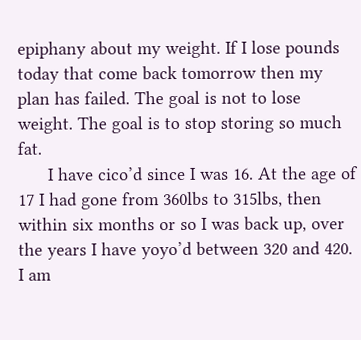epiphany about my weight. If I lose pounds today that come back tomorrow then my plan has failed. The goal is not to lose weight. The goal is to stop storing so much fat.
      I have cico’d since I was 16. At the age of 17 I had gone from 360lbs to 315lbs, then within six months or so I was back up, over the years I have yoyo’d between 320 and 420. I am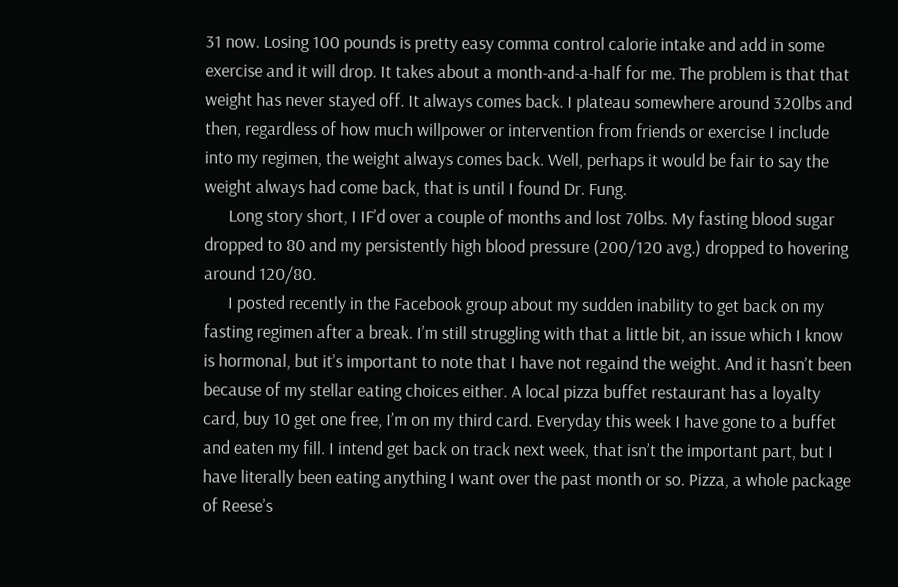31 now. Losing 100 pounds is pretty easy comma control calorie intake and add in some exercise and it will drop. It takes about a month-and-a-half for me. The problem is that that weight has never stayed off. It always comes back. I plateau somewhere around 320lbs and then, regardless of how much willpower or intervention from friends or exercise I include into my regimen, the weight always comes back. Well, perhaps it would be fair to say the weight always had come back, that is until I found Dr. Fung.
      Long story short, I IF’d over a couple of months and lost 70lbs. My fasting blood sugar dropped to 80 and my persistently high blood pressure (200/120 avg.) dropped to hovering around 120/80.
      I posted recently in the Facebook group about my sudden inability to get back on my fasting regimen after a break. I’m still struggling with that a little bit, an issue which I know is hormonal, but it’s important to note that I have not regaind the weight. And it hasn’t been because of my stellar eating choices either. A local pizza buffet restaurant has a loyalty card, buy 10 get one free, I’m on my third card. Everyday this week I have gone to a buffet and eaten my fill. I intend get back on track next week, that isn’t the important part, but I have literally been eating anything I want over the past month or so. Pizza, a whole package of Reese’s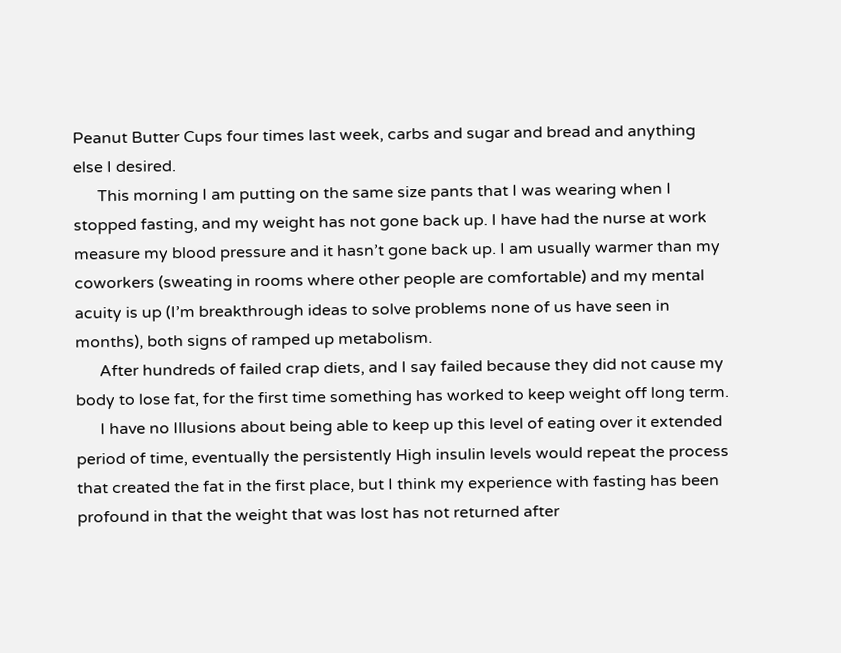Peanut Butter Cups four times last week, carbs and sugar and bread and anything else I desired.
      This morning I am putting on the same size pants that I was wearing when I stopped fasting, and my weight has not gone back up. I have had the nurse at work measure my blood pressure and it hasn’t gone back up. I am usually warmer than my coworkers (sweating in rooms where other people are comfortable) and my mental acuity is up (I’m breakthrough ideas to solve problems none of us have seen in months), both signs of ramped up metabolism.
      After hundreds of failed crap diets, and I say failed because they did not cause my body to lose fat, for the first time something has worked to keep weight off long term.
      I have no Illusions about being able to keep up this level of eating over it extended period of time, eventually the persistently High insulin levels would repeat the process that created the fat in the first place, but I think my experience with fasting has been profound in that the weight that was lost has not returned after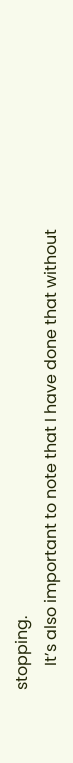stopping.
      It’s also important to note that I have done that without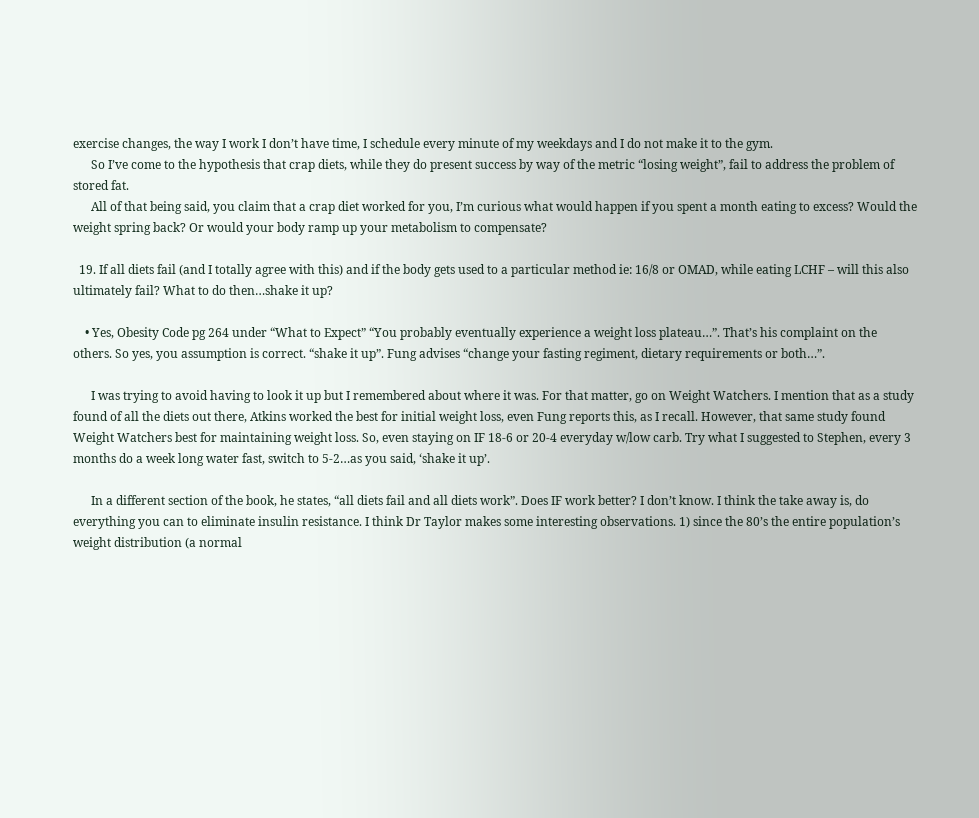exercise changes, the way I work I don’t have time, I schedule every minute of my weekdays and I do not make it to the gym.
      So I’ve come to the hypothesis that crap diets, while they do present success by way of the metric “losing weight”, fail to address the problem of stored fat.
      All of that being said, you claim that a crap diet worked for you, I’m curious what would happen if you spent a month eating to excess? Would the weight spring back? Or would your body ramp up your metabolism to compensate?

  19. If all diets fail (and I totally agree with this) and if the body gets used to a particular method ie: 16/8 or OMAD, while eating LCHF – will this also ultimately fail? What to do then…shake it up?

    • Yes, Obesity Code pg 264 under “What to Expect” “You probably eventually experience a weight loss plateau…”. That’s his complaint on the others. So yes, you assumption is correct. “shake it up”. Fung advises “change your fasting regiment, dietary requirements or both…”.

      I was trying to avoid having to look it up but I remembered about where it was. For that matter, go on Weight Watchers. I mention that as a study found of all the diets out there, Atkins worked the best for initial weight loss, even Fung reports this, as I recall. However, that same study found Weight Watchers best for maintaining weight loss. So, even staying on IF 18-6 or 20-4 everyday w/low carb. Try what I suggested to Stephen, every 3 months do a week long water fast, switch to 5-2…as you said, ‘shake it up’.

      In a different section of the book, he states, “all diets fail and all diets work”. Does IF work better? I don’t know. I think the take away is, do everything you can to eliminate insulin resistance. I think Dr Taylor makes some interesting observations. 1) since the 80’s the entire population’s weight distribution (a normal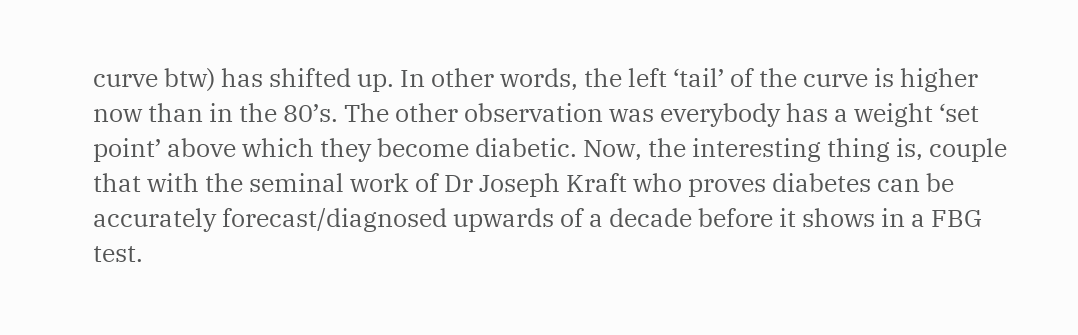curve btw) has shifted up. In other words, the left ‘tail’ of the curve is higher now than in the 80’s. The other observation was everybody has a weight ‘set point’ above which they become diabetic. Now, the interesting thing is, couple that with the seminal work of Dr Joseph Kraft who proves diabetes can be accurately forecast/diagnosed upwards of a decade before it shows in a FBG test.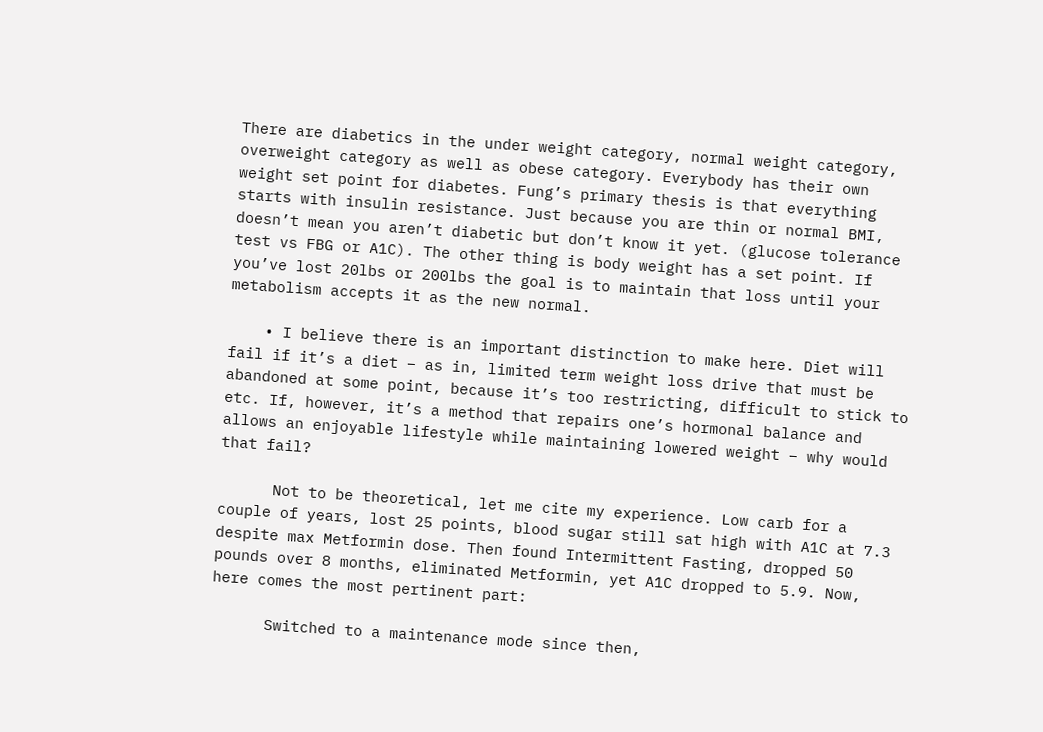There are diabetics in the under weight category, normal weight category, overweight category as well as obese category. Everybody has their own weight set point for diabetes. Fung’s primary thesis is that everything starts with insulin resistance. Just because you are thin or normal BMI, doesn’t mean you aren’t diabetic but don’t know it yet. (glucose tolerance test vs FBG or A1C). The other thing is body weight has a set point. If you’ve lost 20lbs or 200lbs the goal is to maintain that loss until your metabolism accepts it as the new normal.

    • I believe there is an important distinction to make here. Diet will fail if it’s a diet – as in, limited term weight loss drive that must be abandoned at some point, because it’s too restricting, difficult to stick to etc. If, however, it’s a method that repairs one’s hormonal balance and allows an enjoyable lifestyle while maintaining lowered weight – why would that fail?

      Not to be theoretical, let me cite my experience. Low carb for a couple of years, lost 25 points, blood sugar still sat high with A1C at 7.3 despite max Metformin dose. Then found Intermittent Fasting, dropped 50 pounds over 8 months, eliminated Metformin, yet A1C dropped to 5.9. Now, here comes the most pertinent part:

      Switched to a maintenance mode since then,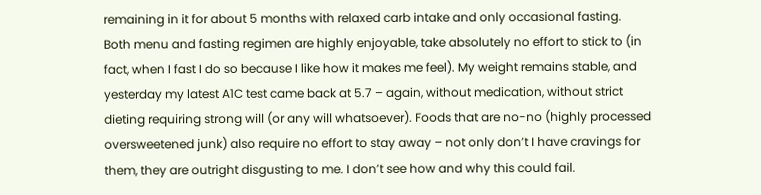remaining in it for about 5 months with relaxed carb intake and only occasional fasting. Both menu and fasting regimen are highly enjoyable, take absolutely no effort to stick to (in fact, when I fast I do so because I like how it makes me feel). My weight remains stable, and yesterday my latest A1C test came back at 5.7 – again, without medication, without strict dieting requiring strong will (or any will whatsoever). Foods that are no-no (highly processed oversweetened junk) also require no effort to stay away – not only don’t I have cravings for them, they are outright disgusting to me. I don’t see how and why this could fail.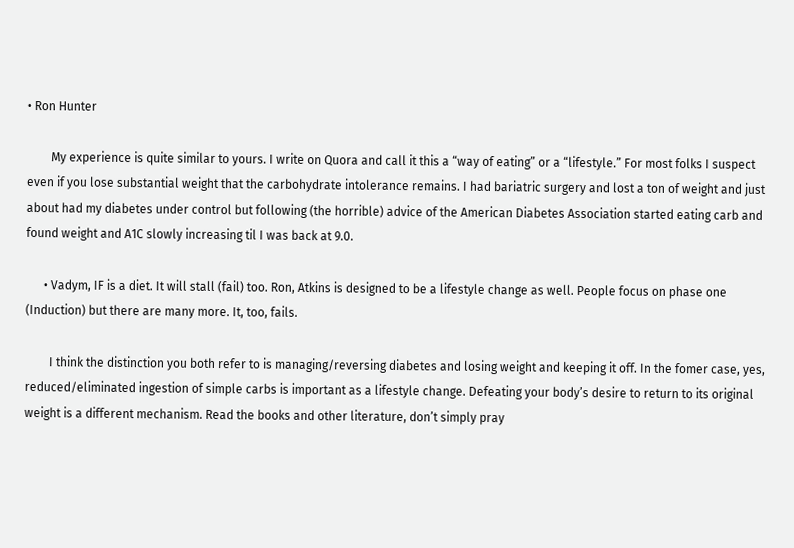• Ron Hunter

        My experience is quite similar to yours. I write on Quora and call it this a “way of eating” or a “lifestyle.” For most folks I suspect even if you lose substantial weight that the carbohydrate intolerance remains. I had bariatric surgery and lost a ton of weight and just about had my diabetes under control but following (the horrible) advice of the American Diabetes Association started eating carb and found weight and A1C slowly increasing til I was back at 9.0.

      • Vadym, IF is a diet. It will stall (fail) too. Ron, Atkins is designed to be a lifestyle change as well. People focus on phase one (Induction) but there are many more. It, too, fails.

        I think the distinction you both refer to is managing/reversing diabetes and losing weight and keeping it off. In the fomer case, yes, reduced/eliminated ingestion of simple carbs is important as a lifestyle change. Defeating your body’s desire to return to its original weight is a different mechanism. Read the books and other literature, don’t simply pray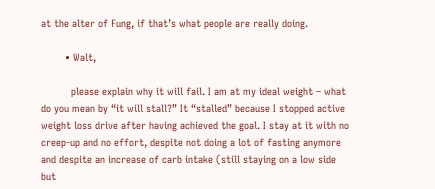at the alter of Fung, if that’s what people are really doing.

        • Walt,

          please explain why it will fail. I am at my ideal weight – what do you mean by “it will stall?” It “stalled” because I stopped active weight loss drive after having achieved the goal. I stay at it with no creep-up and no effort, despite not doing a lot of fasting anymore and despite an increase of carb intake (still staying on a low side but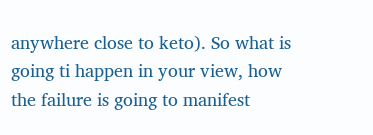anywhere close to keto). So what is going ti happen in your view, how the failure is going to manifest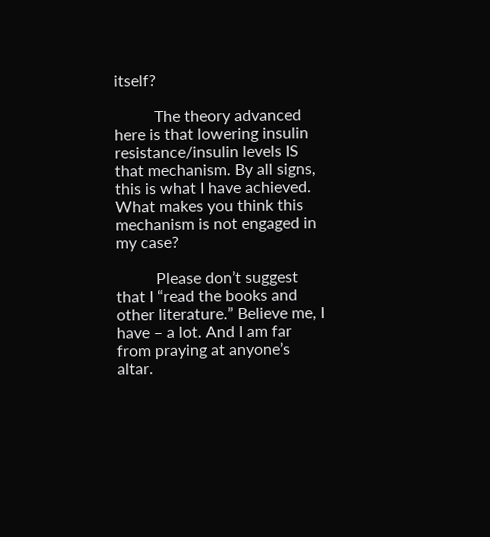itself?

          The theory advanced here is that lowering insulin resistance/insulin levels IS that mechanism. By all signs, this is what I have achieved. What makes you think this mechanism is not engaged in my case?

          Please don’t suggest that I “read the books and other literature.” Believe me, I have – a lot. And I am far from praying at anyone’s altar.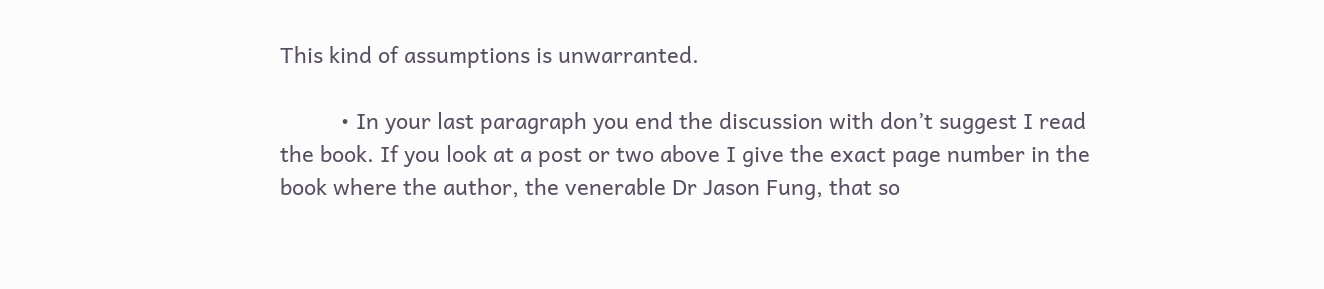This kind of assumptions is unwarranted.

          • In your last paragraph you end the discussion with don’t suggest I read the book. If you look at a post or two above I give the exact page number in the book where the author, the venerable Dr Jason Fung, that so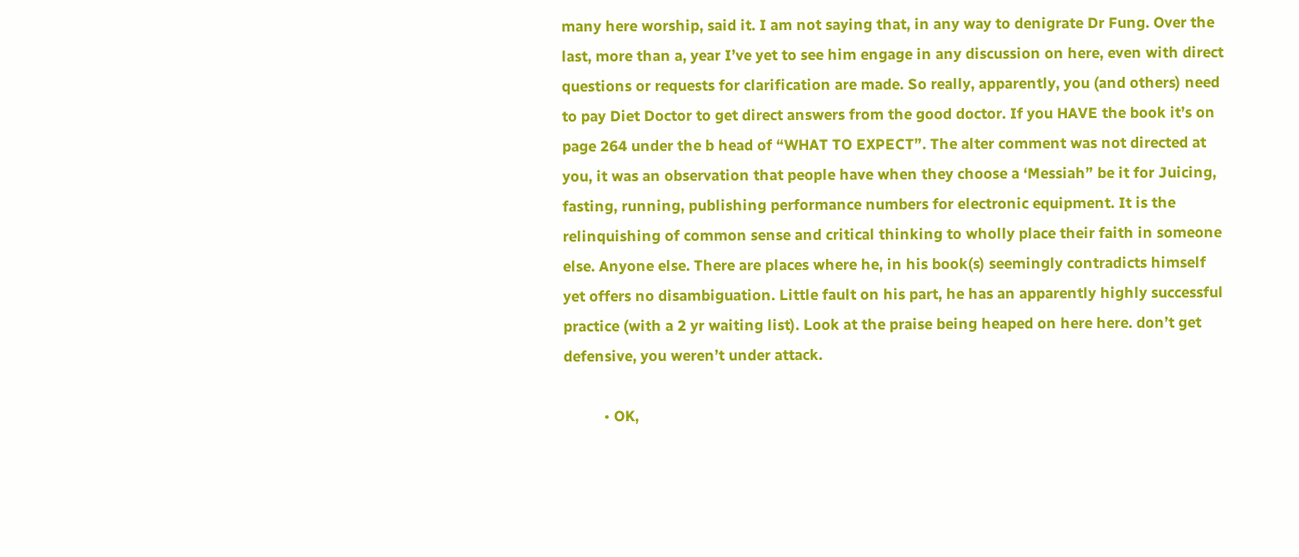many here worship, said it. I am not saying that, in any way to denigrate Dr Fung. Over the last, more than a, year I’ve yet to see him engage in any discussion on here, even with direct questions or requests for clarification are made. So really, apparently, you (and others) need to pay Diet Doctor to get direct answers from the good doctor. If you HAVE the book it’s on page 264 under the b head of “WHAT TO EXPECT”. The alter comment was not directed at you, it was an observation that people have when they choose a ‘Messiah” be it for Juicing, fasting, running, publishing performance numbers for electronic equipment. It is the relinquishing of common sense and critical thinking to wholly place their faith in someone else. Anyone else. There are places where he, in his book(s) seemingly contradicts himself yet offers no disambiguation. Little fault on his part, he has an apparently highly successful practice (with a 2 yr waiting list). Look at the praise being heaped on here here. don’t get defensive, you weren’t under attack.

          • OK,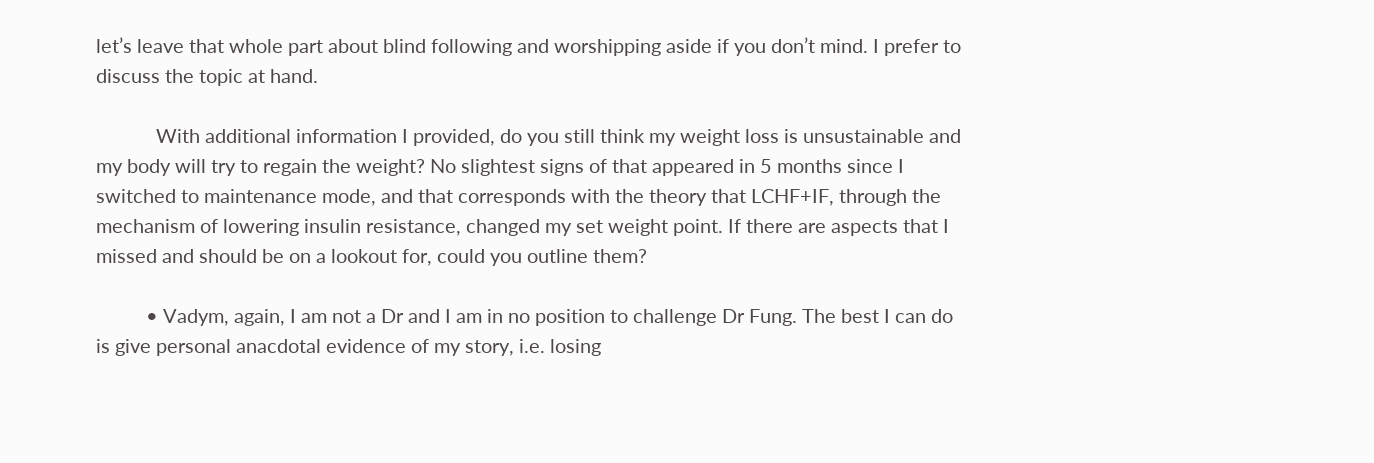let’s leave that whole part about blind following and worshipping aside if you don’t mind. I prefer to discuss the topic at hand.

            With additional information I provided, do you still think my weight loss is unsustainable and my body will try to regain the weight? No slightest signs of that appeared in 5 months since I switched to maintenance mode, and that corresponds with the theory that LCHF+IF, through the mechanism of lowering insulin resistance, changed my set weight point. If there are aspects that I missed and should be on a lookout for, could you outline them?

          • Vadym, again, I am not a Dr and I am in no position to challenge Dr Fung. The best I can do is give personal anacdotal evidence of my story, i.e. losing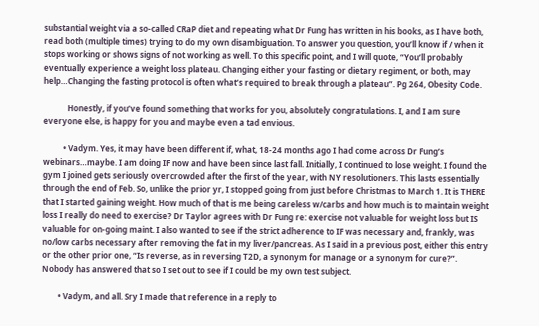substantial weight via a so-called CRaP diet and repeating what Dr Fung has written in his books, as I have both, read both (multiple times) trying to do my own disambiguation. To answer you question, you’ll know if / when it stops working or shows signs of not working as well. To this specific point, and I will quote, “You’ll probably eventually experience a weight loss plateau. Changing either your fasting or dietary regiment, or both, may help…Changing the fasting protocol is often what’s required to break through a plateau”. Pg 264, Obesity Code.

            Honestly, if you’ve found something that works for you, absolutely congratulations. I, and I am sure everyone else, is happy for you and maybe even a tad envious.

          • Vadym. Yes, it may have been different if, what, 18-24 months ago I had come across Dr Fung’s webinars…maybe. I am doing IF now and have been since last fall. Initially, I continued to lose weight. I found the gym I joined gets seriously overcrowded after the first of the year, with NY resolutioners. This lasts essentially through the end of Feb. So, unlike the prior yr, I stopped going from just before Christmas to March 1. It is THERE that I started gaining weight. How much of that is me being careless w/carbs and how much is to maintain weight loss I really do need to exercise? Dr Taylor agrees with Dr Fung re: exercise not valuable for weight loss but IS valuable for on-going maint. I also wanted to see if the strict adherence to IF was necessary and, frankly, was no/low carbs necessary after removing the fat in my liver/pancreas. As I said in a previous post, either this entry or the other prior one, “Is reverse, as in reversing T2D, a synonym for manage or a synonym for cure?”. Nobody has answered that so I set out to see if I could be my own test subject.

        • Vadym, and all. Sry I made that reference in a reply to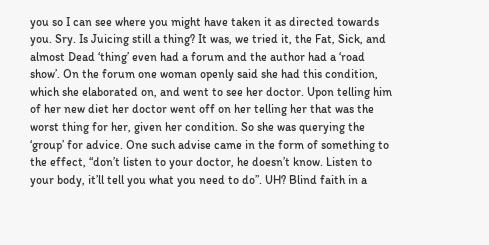you so I can see where you might have taken it as directed towards you. Sry. Is Juicing still a thing? It was, we tried it, the Fat, Sick, and almost Dead ‘thing’ even had a forum and the author had a ‘road show’. On the forum one woman openly said she had this condition, which she elaborated on, and went to see her doctor. Upon telling him of her new diet her doctor went off on her telling her that was the worst thing for her, given her condition. So she was querying the ‘group’ for advice. One such advise came in the form of something to the effect, “don’t listen to your doctor, he doesn’t know. Listen to your body, it’ll tell you what you need to do”. UH? Blind faith in a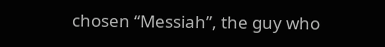chosen “Messiah”, the guy who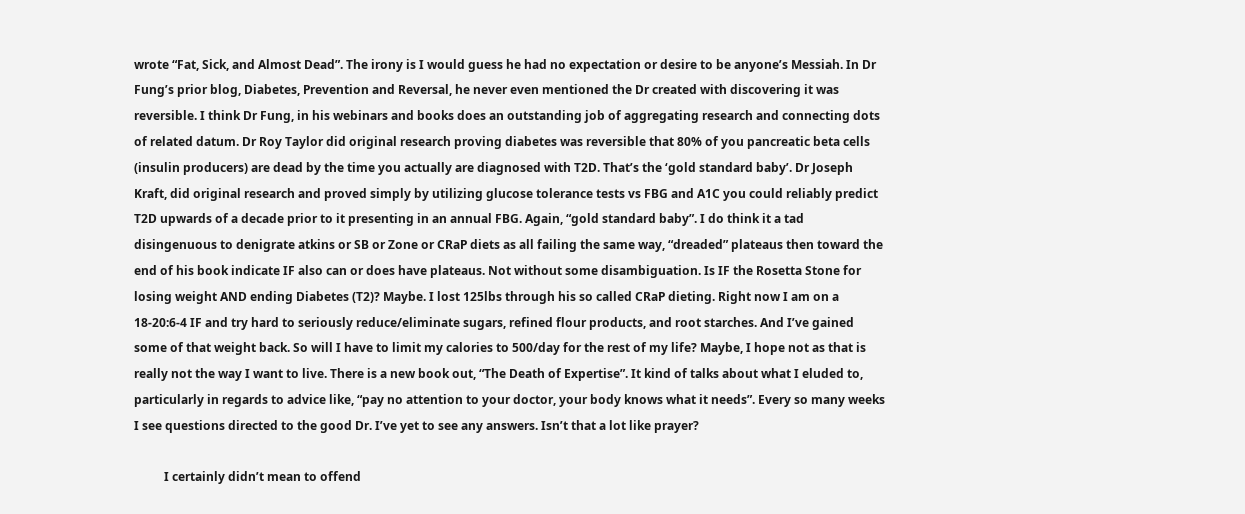wrote “Fat, Sick, and Almost Dead”. The irony is I would guess he had no expectation or desire to be anyone’s Messiah. In Dr Fung’s prior blog, Diabetes, Prevention and Reversal, he never even mentioned the Dr created with discovering it was reversible. I think Dr Fung, in his webinars and books does an outstanding job of aggregating research and connecting dots of related datum. Dr Roy Taylor did original research proving diabetes was reversible that 80% of you pancreatic beta cells (insulin producers) are dead by the time you actually are diagnosed with T2D. That’s the ‘gold standard baby’. Dr Joseph Kraft, did original research and proved simply by utilizing glucose tolerance tests vs FBG and A1C you could reliably predict T2D upwards of a decade prior to it presenting in an annual FBG. Again, “gold standard baby”. I do think it a tad disingenuous to denigrate atkins or SB or Zone or CRaP diets as all failing the same way, “dreaded” plateaus then toward the end of his book indicate IF also can or does have plateaus. Not without some disambiguation. Is IF the Rosetta Stone for losing weight AND ending Diabetes (T2)? Maybe. I lost 125lbs through his so called CRaP dieting. Right now I am on a 18-20:6-4 IF and try hard to seriously reduce/eliminate sugars, refined flour products, and root starches. And I’ve gained some of that weight back. So will I have to limit my calories to 500/day for the rest of my life? Maybe, I hope not as that is really not the way I want to live. There is a new book out, “The Death of Expertise”. It kind of talks about what I eluded to, particularly in regards to advice like, “pay no attention to your doctor, your body knows what it needs”. Every so many weeks I see questions directed to the good Dr. I’ve yet to see any answers. Isn’t that a lot like prayer?

          I certainly didn’t mean to offend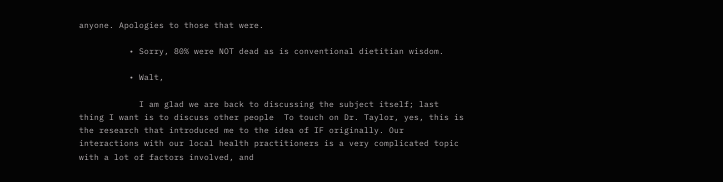anyone. Apologies to those that were.

          • Sorry, 80% were NOT dead as is conventional dietitian wisdom.

          • Walt,

            I am glad we are back to discussing the subject itself; last thing I want is to discuss other people  To touch on Dr. Taylor, yes, this is the research that introduced me to the idea of IF originally. Our interactions with our local health practitioners is a very complicated topic with a lot of factors involved, and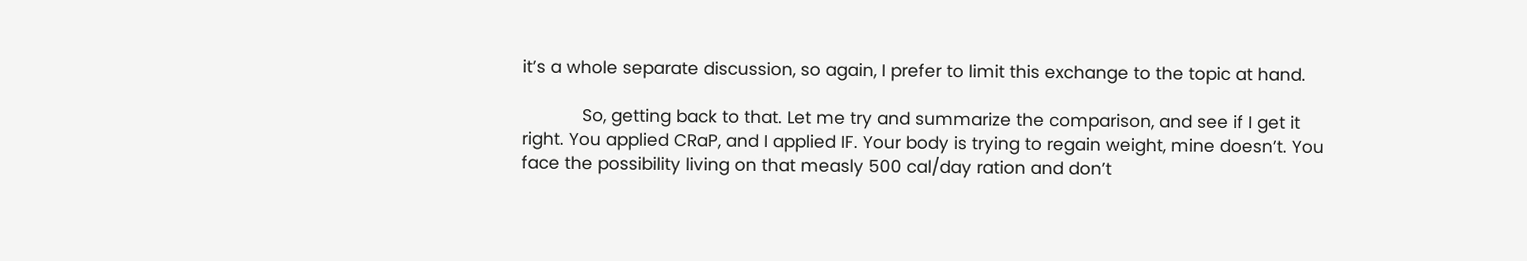it’s a whole separate discussion, so again, I prefer to limit this exchange to the topic at hand.

            So, getting back to that. Let me try and summarize the comparison, and see if I get it right. You applied CRaP, and I applied IF. Your body is trying to regain weight, mine doesn’t. You face the possibility living on that measly 500 cal/day ration and don’t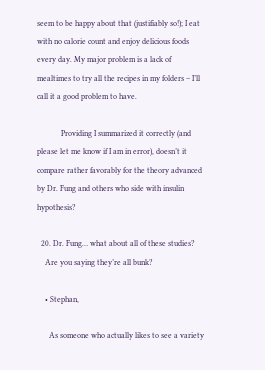seem to be happy about that (justifiably so!); I eat with no calorie count and enjoy delicious foods every day. My major problem is a lack of mealtimes to try all the recipes in my folders – I’ll call it a good problem to have.

            Providing I summarized it correctly (and please let me know if I am in error), doesn’t it compare rather favorably for the theory advanced by Dr. Fung and others who side with insulin hypothesis?

  20. Dr. Fung… what about all of these studies?
    Are you saying they’re all bunk?

    • Stephan,

      As someone who actually likes to see a variety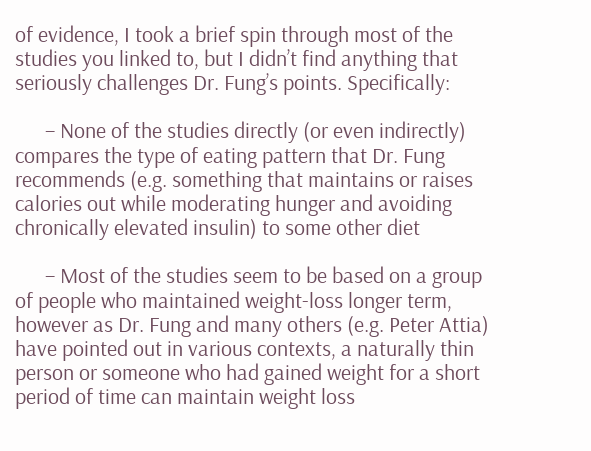of evidence, I took a brief spin through most of the studies you linked to, but I didn’t find anything that seriously challenges Dr. Fung’s points. Specifically:

      – None of the studies directly (or even indirectly) compares the type of eating pattern that Dr. Fung recommends (e.g. something that maintains or raises calories out while moderating hunger and avoiding chronically elevated insulin) to some other diet

      – Most of the studies seem to be based on a group of people who maintained weight-loss longer term, however as Dr. Fung and many others (e.g. Peter Attia) have pointed out in various contexts, a naturally thin person or someone who had gained weight for a short period of time can maintain weight loss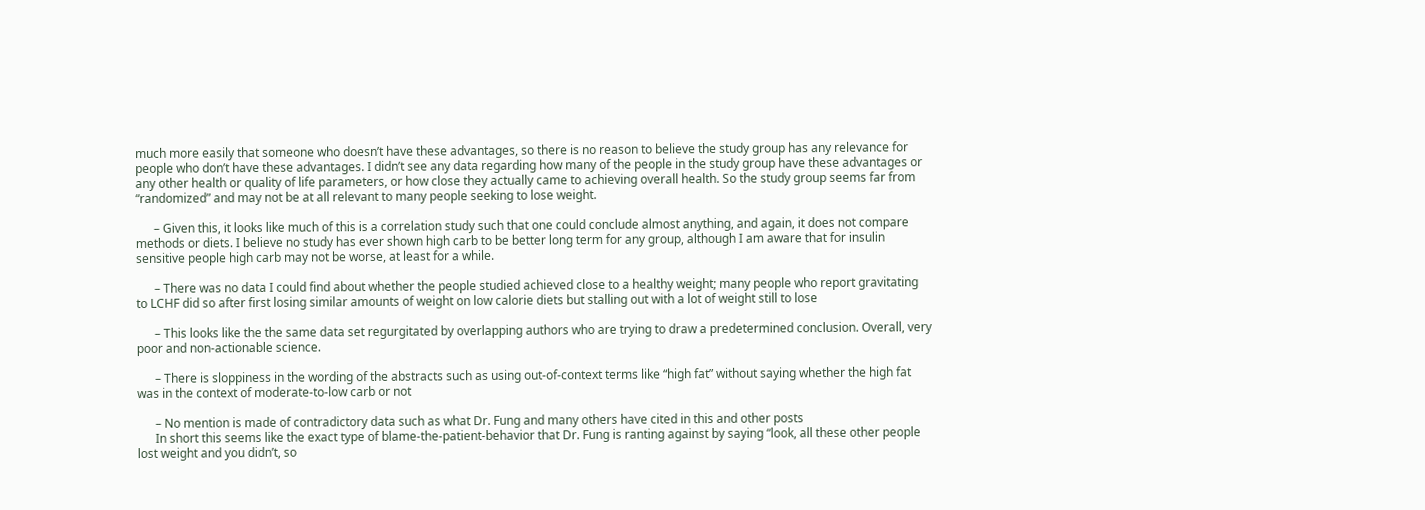much more easily that someone who doesn’t have these advantages, so there is no reason to believe the study group has any relevance for people who don’t have these advantages. I didn’t see any data regarding how many of the people in the study group have these advantages or any other health or quality of life parameters, or how close they actually came to achieving overall health. So the study group seems far from “randomized” and may not be at all relevant to many people seeking to lose weight.

      – Given this, it looks like much of this is a correlation study such that one could conclude almost anything, and again, it does not compare methods or diets. I believe no study has ever shown high carb to be better long term for any group, although I am aware that for insulin sensitive people high carb may not be worse, at least for a while.

      – There was no data I could find about whether the people studied achieved close to a healthy weight; many people who report gravitating to LCHF did so after first losing similar amounts of weight on low calorie diets but stalling out with a lot of weight still to lose

      – This looks like the the same data set regurgitated by overlapping authors who are trying to draw a predetermined conclusion. Overall, very poor and non-actionable science.

      – There is sloppiness in the wording of the abstracts such as using out-of-context terms like “high fat” without saying whether the high fat was in the context of moderate-to-low carb or not

      – No mention is made of contradictory data such as what Dr. Fung and many others have cited in this and other posts
      In short this seems like the exact type of blame-the-patient-behavior that Dr. Fung is ranting against by saying “look, all these other people lost weight and you didn’t, so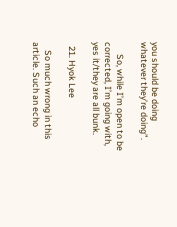you should be doing whatever they’re doing”.

      So, while I’m open to be corrected, I’m going with, yes it/they are all bunk.

  21. Hyok Lee

    So much wrong in this article. Such an echo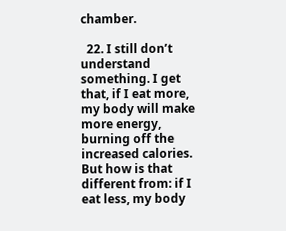chamber.

  22. I still don’t understand something. I get that, if I eat more, my body will make more energy, burning off the increased calories. But how is that different from: if I eat less, my body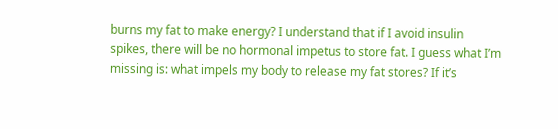burns my fat to make energy? I understand that if I avoid insulin spikes, there will be no hormonal impetus to store fat. I guess what I’m missing is: what impels my body to release my fat stores? If it’s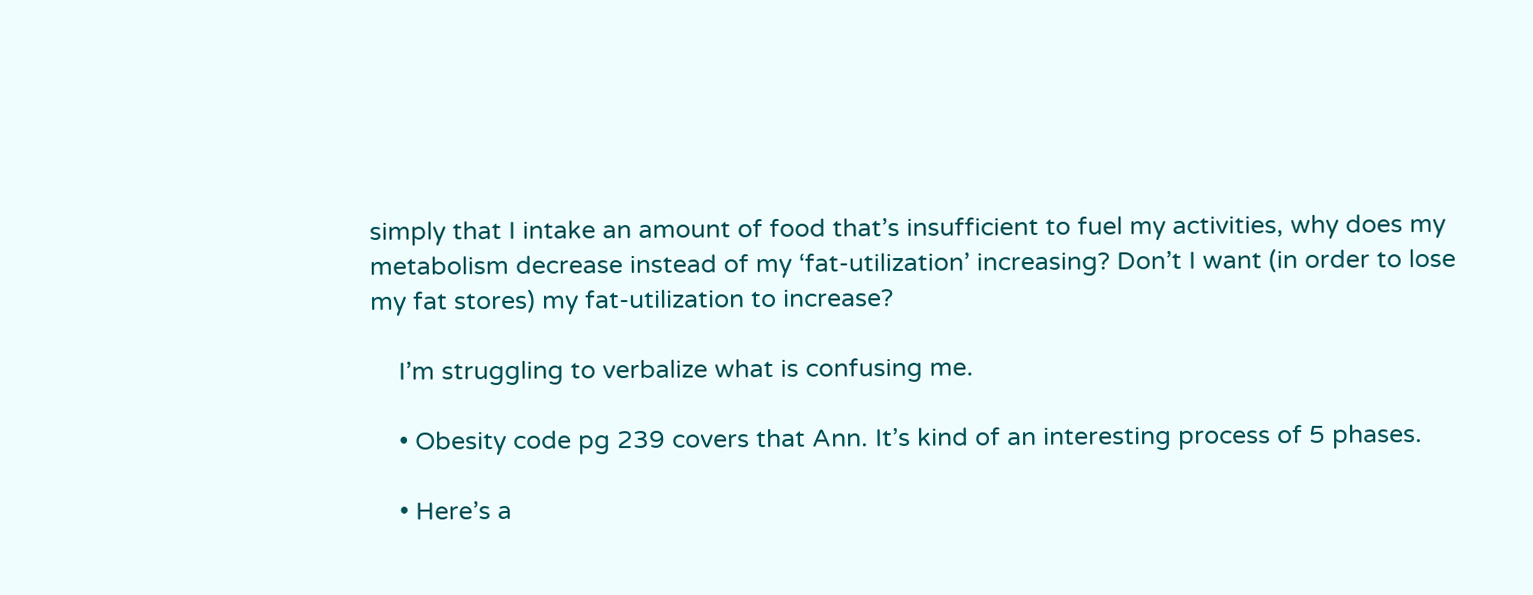simply that I intake an amount of food that’s insufficient to fuel my activities, why does my metabolism decrease instead of my ‘fat-utilization’ increasing? Don’t I want (in order to lose my fat stores) my fat-utilization to increase?

    I’m struggling to verbalize what is confusing me.

    • Obesity code pg 239 covers that Ann. It’s kind of an interesting process of 5 phases.

    • Here’s a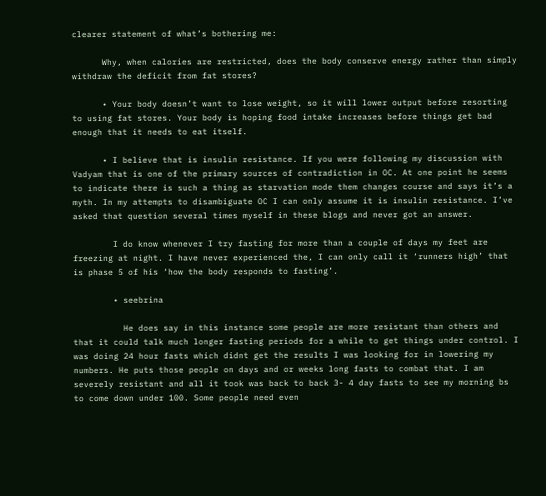clearer statement of what’s bothering me:

      Why, when calories are restricted, does the body conserve energy rather than simply withdraw the deficit from fat stores?

      • Your body doesn’t want to lose weight, so it will lower output before resorting to using fat stores. Your body is hoping food intake increases before things get bad enough that it needs to eat itself.

      • I believe that is insulin resistance. If you were following my discussion with Vadyam that is one of the primary sources of contradiction in OC. At one point he seems to indicate there is such a thing as starvation mode them changes course and says it’s a myth. In my attempts to disambiguate OC I can only assume it is insulin resistance. I’ve asked that question several times myself in these blogs and never got an answer.

        I do know whenever I try fasting for more than a couple of days my feet are freezing at night. I have never experienced the, I can only call it ‘runners high’ that is phase 5 of his ‘how the body responds to fasting’.

        • seebrina

          He does say in this instance some people are more resistant than others and that it could talk much longer fasting periods for a while to get things under control. I was doing 24 hour fasts which didnt get the results I was looking for in lowering my numbers. He puts those people on days and or weeks long fasts to combat that. I am severely resistant and all it took was back to back 3- 4 day fasts to see my morning bs to come down under 100. Some people need even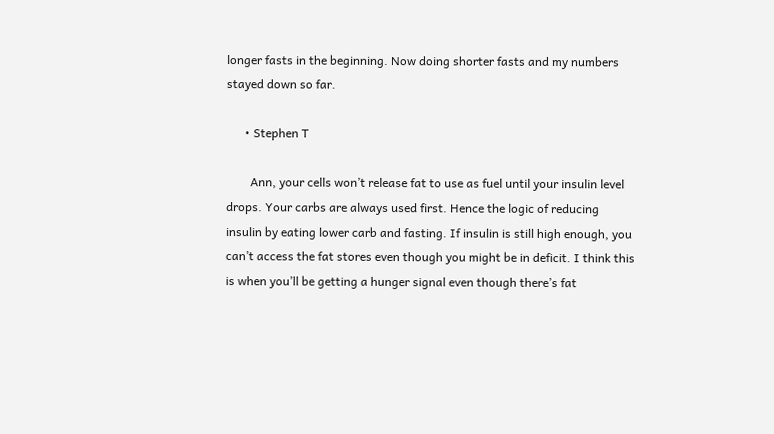longer fasts in the beginning. Now doing shorter fasts and my numbers stayed down so far.

      • Stephen T

        Ann, your cells won’t release fat to use as fuel until your insulin level drops. Your carbs are always used first. Hence the logic of reducing insulin by eating lower carb and fasting. If insulin is still high enough, you can’t access the fat stores even though you might be in deficit. I think this is when you’ll be getting a hunger signal even though there’s fat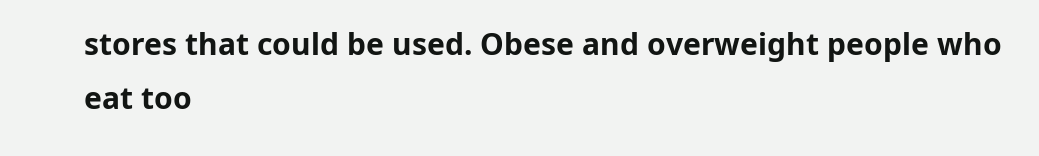stores that could be used. Obese and overweight people who eat too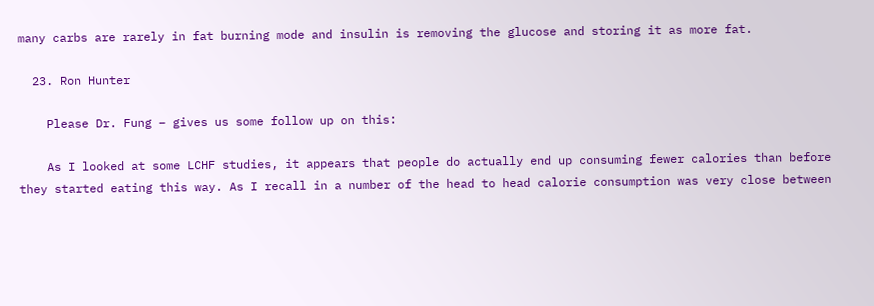many carbs are rarely in fat burning mode and insulin is removing the glucose and storing it as more fat.

  23. Ron Hunter

    Please Dr. Fung – gives us some follow up on this:

    As I looked at some LCHF studies, it appears that people do actually end up consuming fewer calories than before they started eating this way. As I recall in a number of the head to head calorie consumption was very close between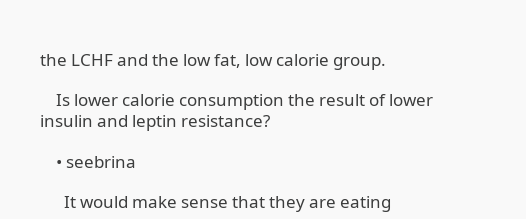the LCHF and the low fat, low calorie group.

    Is lower calorie consumption the result of lower insulin and leptin resistance?

    • seebrina

      It would make sense that they are eating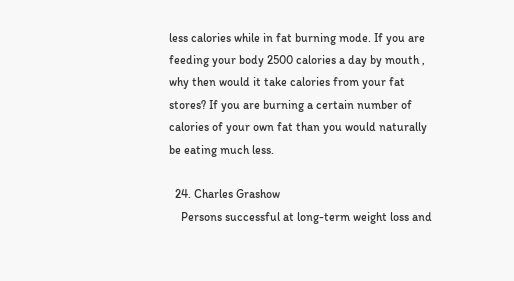less calories while in fat burning mode. If you are feeding your body 2500 calories a day by mouth , why then would it take calories from your fat stores? If you are burning a certain number of calories of your own fat than you would naturally be eating much less.

  24. Charles Grashow
    Persons successful at long-term weight loss and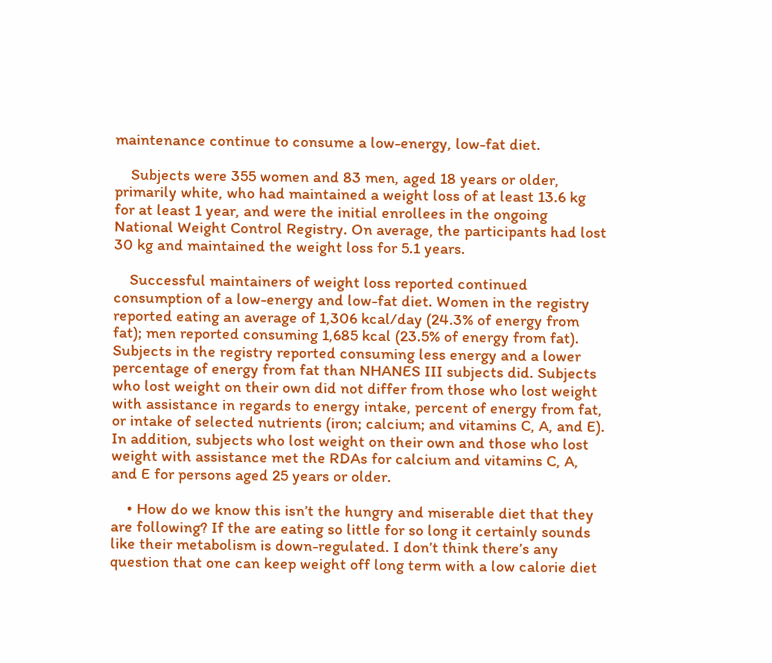maintenance continue to consume a low-energy, low-fat diet.

    Subjects were 355 women and 83 men, aged 18 years or older, primarily white, who had maintained a weight loss of at least 13.6 kg for at least 1 year, and were the initial enrollees in the ongoing National Weight Control Registry. On average, the participants had lost 30 kg and maintained the weight loss for 5.1 years.

    Successful maintainers of weight loss reported continued consumption of a low-energy and low-fat diet. Women in the registry reported eating an average of 1,306 kcal/day (24.3% of energy from fat); men reported consuming 1,685 kcal (23.5% of energy from fat). Subjects in the registry reported consuming less energy and a lower percentage of energy from fat than NHANES III subjects did. Subjects who lost weight on their own did not differ from those who lost weight with assistance in regards to energy intake, percent of energy from fat, or intake of selected nutrients (iron; calcium; and vitamins C, A, and E). In addition, subjects who lost weight on their own and those who lost weight with assistance met the RDAs for calcium and vitamins C, A, and E for persons aged 25 years or older.

    • How do we know this isn’t the hungry and miserable diet that they are following? If the are eating so little for so long it certainly sounds like their metabolism is down-regulated. I don’t think there’s any question that one can keep weight off long term with a low calorie diet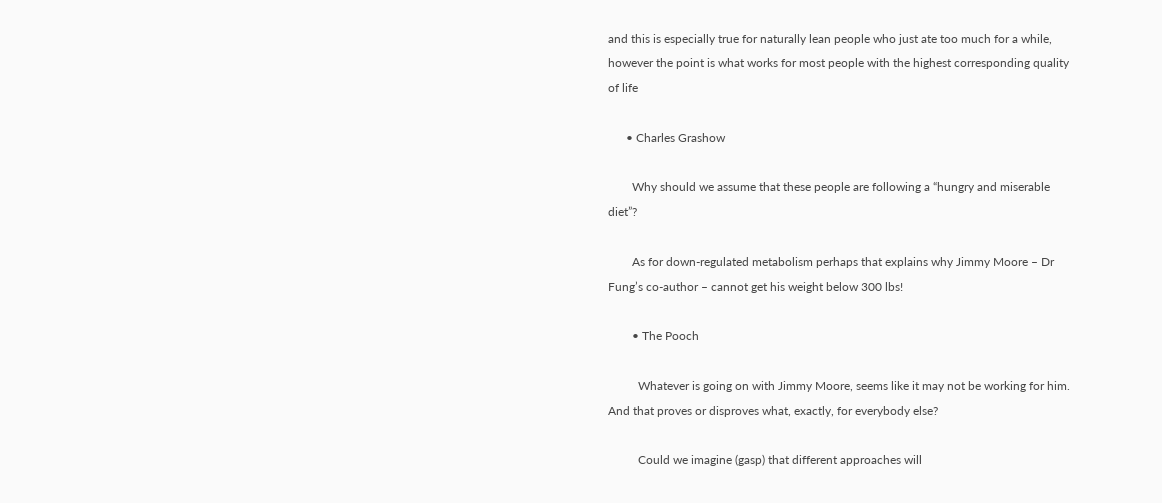and this is especially true for naturally lean people who just ate too much for a while, however the point is what works for most people with the highest corresponding quality of life

      • Charles Grashow

        Why should we assume that these people are following a “hungry and miserable diet”?

        As for down-regulated metabolism perhaps that explains why Jimmy Moore – Dr Fung’s co-author – cannot get his weight below 300 lbs!

        • The Pooch

          Whatever is going on with Jimmy Moore, seems like it may not be working for him. And that proves or disproves what, exactly, for everybody else?

          Could we imagine (gasp) that different approaches will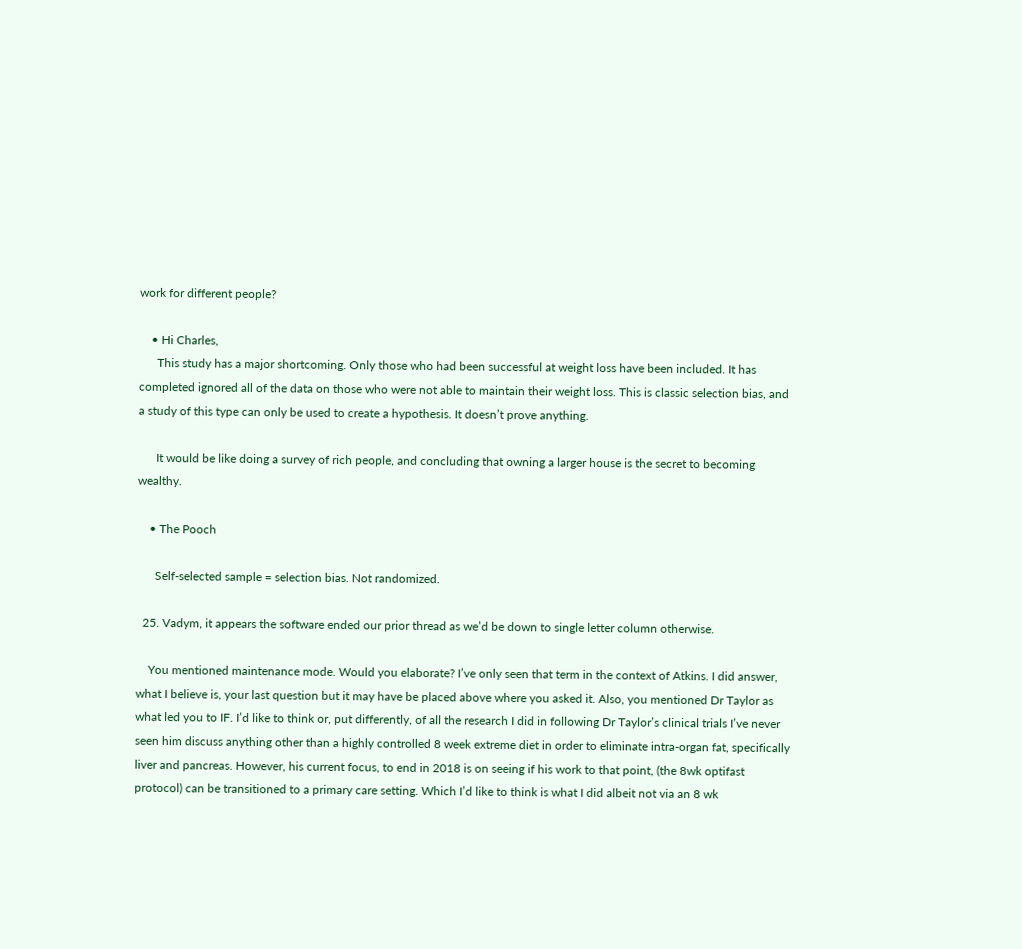work for different people?

    • Hi Charles,
      This study has a major shortcoming. Only those who had been successful at weight loss have been included. It has completed ignored all of the data on those who were not able to maintain their weight loss. This is classic selection bias, and a study of this type can only be used to create a hypothesis. It doesn’t prove anything.

      It would be like doing a survey of rich people, and concluding that owning a larger house is the secret to becoming wealthy.

    • The Pooch

      Self-selected sample = selection bias. Not randomized.

  25. Vadym, it appears the software ended our prior thread as we’d be down to single letter column otherwise.

    You mentioned maintenance mode. Would you elaborate? I’ve only seen that term in the context of Atkins. I did answer, what I believe is, your last question but it may have be placed above where you asked it. Also, you mentioned Dr Taylor as what led you to IF. I’d like to think or, put differently, of all the research I did in following Dr Taylor’s clinical trials I’ve never seen him discuss anything other than a highly controlled 8 week extreme diet in order to eliminate intra-organ fat, specifically liver and pancreas. However, his current focus, to end in 2018 is on seeing if his work to that point, (the 8wk optifast protocol) can be transitioned to a primary care setting. Which I’d like to think is what I did albeit not via an 8 wk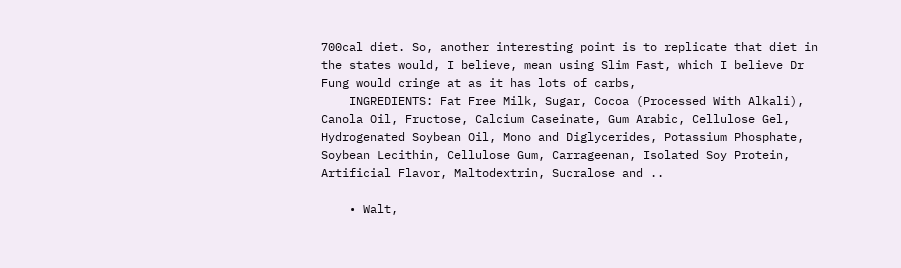700cal diet. So, another interesting point is to replicate that diet in the states would, I believe, mean using Slim Fast, which I believe Dr Fung would cringe at as it has lots of carbs,
    INGREDIENTS: Fat Free Milk, Sugar, Cocoa (Processed With Alkali), Canola Oil, Fructose, Calcium Caseinate, Gum Arabic, Cellulose Gel, Hydrogenated Soybean Oil, Mono and Diglycerides, Potassium Phosphate, Soybean Lecithin, Cellulose Gum, Carrageenan, Isolated Soy Protein, Artificial Flavor, Maltodextrin, Sucralose and ..

    • Walt,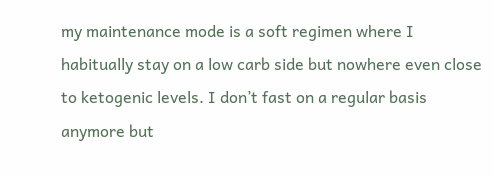my maintenance mode is a soft regimen where I habitually stay on a low carb side but nowhere even close to ketogenic levels. I don’t fast on a regular basis anymore but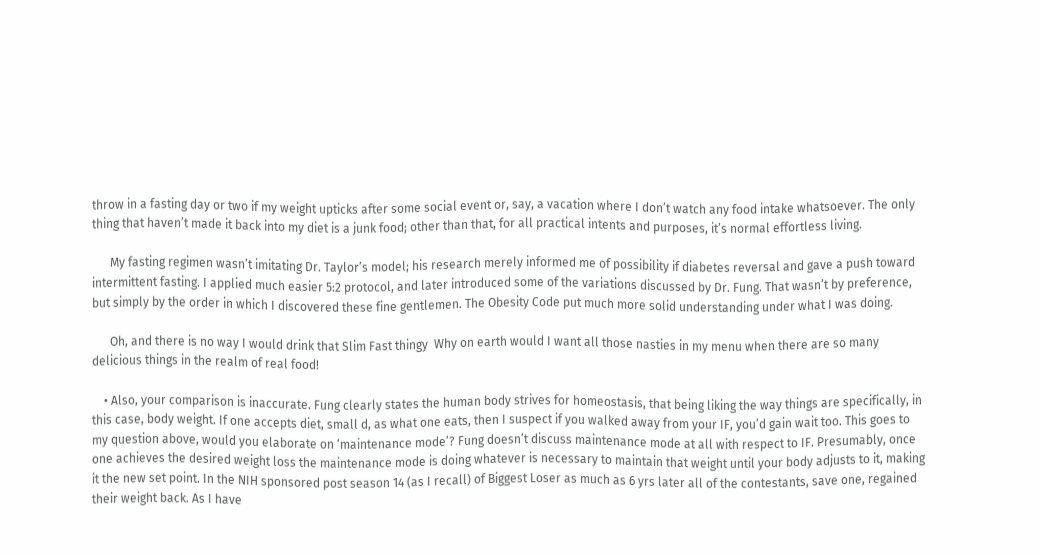throw in a fasting day or two if my weight upticks after some social event or, say, a vacation where I don’t watch any food intake whatsoever. The only thing that haven’t made it back into my diet is a junk food; other than that, for all practical intents and purposes, it’s normal effortless living.

      My fasting regimen wasn’t imitating Dr. Taylor’s model; his research merely informed me of possibility if diabetes reversal and gave a push toward intermittent fasting. I applied much easier 5:2 protocol, and later introduced some of the variations discussed by Dr. Fung. That wasn’t by preference, but simply by the order in which I discovered these fine gentlemen. The Obesity Code put much more solid understanding under what I was doing.

      Oh, and there is no way I would drink that Slim Fast thingy  Why on earth would I want all those nasties in my menu when there are so many delicious things in the realm of real food!

    • Also, your comparison is inaccurate. Fung clearly states the human body strives for homeostasis, that being liking the way things are specifically, in this case, body weight. If one accepts diet, small d, as what one eats, then I suspect if you walked away from your IF, you’d gain wait too. This goes to my question above, would you elaborate on ‘maintenance mode’? Fung doesn’t discuss maintenance mode at all with respect to IF. Presumably, once one achieves the desired weight loss the maintenance mode is doing whatever is necessary to maintain that weight until your body adjusts to it, making it the new set point. In the NIH sponsored post season 14 (as I recall) of Biggest Loser as much as 6 yrs later all of the contestants, save one, regained their weight back. As I have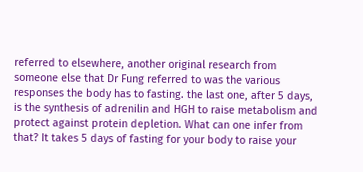referred to elsewhere, another original research from someone else that Dr Fung referred to was the various responses the body has to fasting. the last one, after 5 days, is the synthesis of adrenilin and HGH to raise metabolism and protect against protein depletion. What can one infer from that? It takes 5 days of fasting for your body to raise your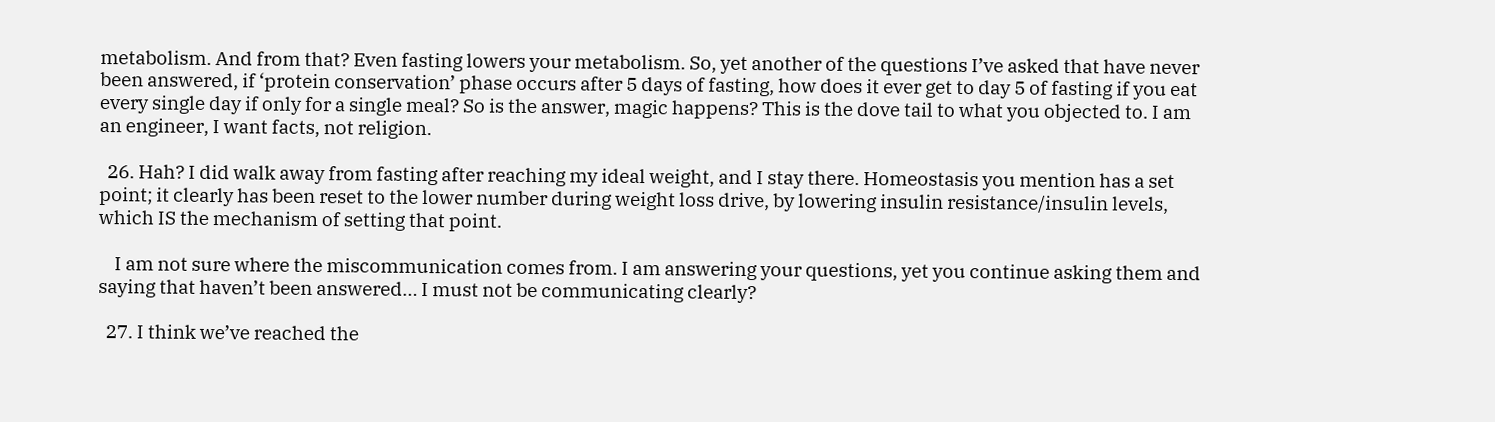metabolism. And from that? Even fasting lowers your metabolism. So, yet another of the questions I’ve asked that have never been answered, if ‘protein conservation’ phase occurs after 5 days of fasting, how does it ever get to day 5 of fasting if you eat every single day if only for a single meal? So is the answer, magic happens? This is the dove tail to what you objected to. I am an engineer, I want facts, not religion.

  26. Hah? I did walk away from fasting after reaching my ideal weight, and I stay there. Homeostasis you mention has a set point; it clearly has been reset to the lower number during weight loss drive, by lowering insulin resistance/insulin levels, which IS the mechanism of setting that point.

    I am not sure where the miscommunication comes from. I am answering your questions, yet you continue asking them and saying that haven’t been answered… I must not be communicating clearly?

  27. I think we’ve reached the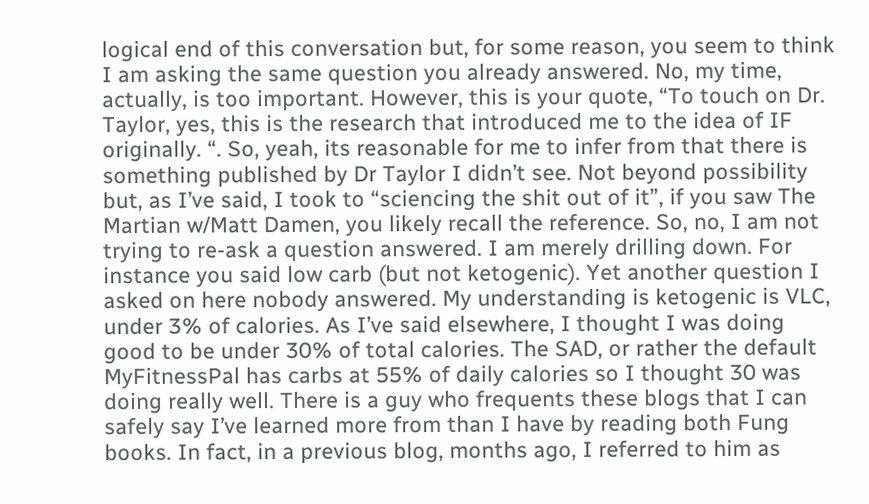logical end of this conversation but, for some reason, you seem to think I am asking the same question you already answered. No, my time, actually, is too important. However, this is your quote, “To touch on Dr. Taylor, yes, this is the research that introduced me to the idea of IF originally. “. So, yeah, its reasonable for me to infer from that there is something published by Dr Taylor I didn’t see. Not beyond possibility but, as I’ve said, I took to “sciencing the shit out of it”, if you saw The Martian w/Matt Damen, you likely recall the reference. So, no, I am not trying to re-ask a question answered. I am merely drilling down. For instance you said low carb (but not ketogenic). Yet another question I asked on here nobody answered. My understanding is ketogenic is VLC, under 3% of calories. As I’ve said elsewhere, I thought I was doing good to be under 30% of total calories. The SAD, or rather the default MyFitnessPal has carbs at 55% of daily calories so I thought 30 was doing really well. There is a guy who frequents these blogs that I can safely say I’ve learned more from than I have by reading both Fung books. In fact, in a previous blog, months ago, I referred to him as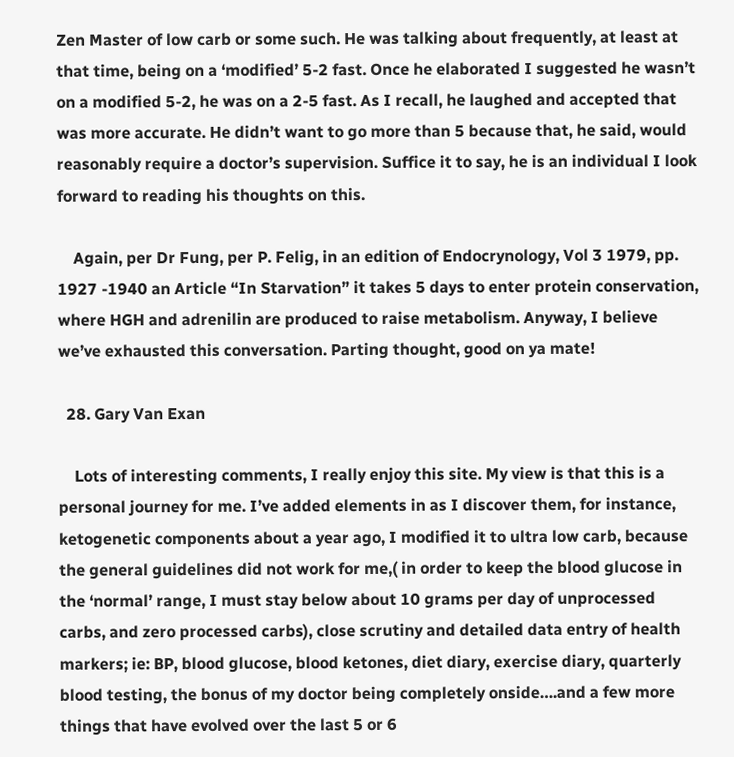Zen Master of low carb or some such. He was talking about frequently, at least at that time, being on a ‘modified’ 5-2 fast. Once he elaborated I suggested he wasn’t on a modified 5-2, he was on a 2-5 fast. As I recall, he laughed and accepted that was more accurate. He didn’t want to go more than 5 because that, he said, would reasonably require a doctor’s supervision. Suffice it to say, he is an individual I look forward to reading his thoughts on this.

    Again, per Dr Fung, per P. Felig, in an edition of Endocrynology, Vol 3 1979, pp. 1927 -1940 an Article “In Starvation” it takes 5 days to enter protein conservation, where HGH and adrenilin are produced to raise metabolism. Anyway, I believe we’ve exhausted this conversation. Parting thought, good on ya mate!

  28. Gary Van Exan

    Lots of interesting comments, I really enjoy this site. My view is that this is a personal journey for me. I’ve added elements in as I discover them, for instance, ketogenetic components about a year ago, I modified it to ultra low carb, because the general guidelines did not work for me,( in order to keep the blood glucose in the ‘normal’ range, I must stay below about 10 grams per day of unprocessed carbs, and zero processed carbs), close scrutiny and detailed data entry of health markers; ie: BP, blood glucose, blood ketones, diet diary, exercise diary, quarterly blood testing, the bonus of my doctor being completely onside….and a few more things that have evolved over the last 5 or 6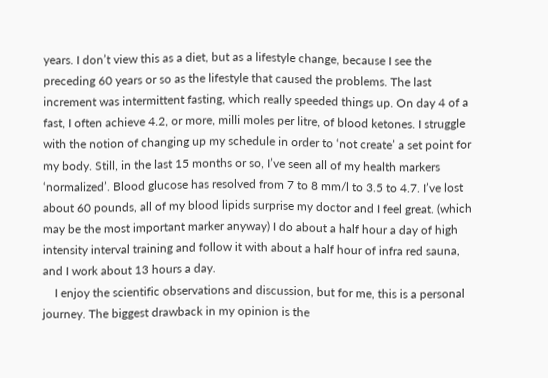years. I don’t view this as a diet, but as a lifestyle change, because I see the preceding 60 years or so as the lifestyle that caused the problems. The last increment was intermittent fasting, which really speeded things up. On day 4 of a fast, I often achieve 4.2, or more, milli moles per litre, of blood ketones. I struggle with the notion of changing up my schedule in order to ‘not create’ a set point for my body. Still, in the last 15 months or so, I’ve seen all of my health markers ‘normalized’. Blood glucose has resolved from 7 to 8 mm/l to 3.5 to 4.7. I’ve lost about 60 pounds, all of my blood lipids surprise my doctor and I feel great. (which may be the most important marker anyway) I do about a half hour a day of high intensity interval training and follow it with about a half hour of infra red sauna, and I work about 13 hours a day.
    I enjoy the scientific observations and discussion, but for me, this is a personal journey. The biggest drawback in my opinion is the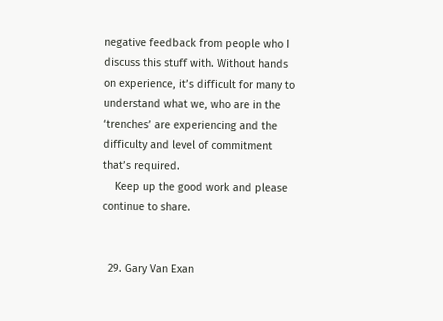negative feedback from people who I discuss this stuff with. Without hands on experience, it’s difficult for many to understand what we, who are in the ‘trenches’ are experiencing and the difficulty and level of commitment that’s required.
    Keep up the good work and please continue to share.


  29. Gary Van Exan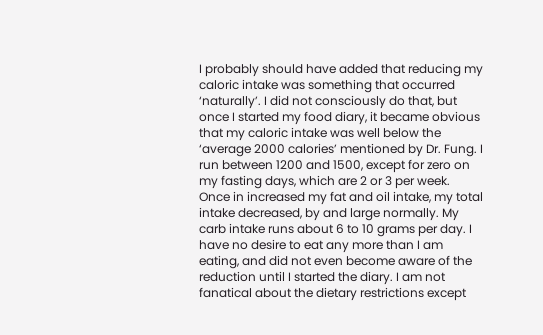I probably should have added that reducing my caloric intake was something that occurred ‘naturally’. I did not consciously do that, but once I started my food diary, it became obvious that my caloric intake was well below the ‘average 2000 calories’ mentioned by Dr. Fung. I run between 1200 and 1500, except for zero on my fasting days, which are 2 or 3 per week. Once in increased my fat and oil intake, my total intake decreased, by and large normally. My carb intake runs about 6 to 10 grams per day. I have no desire to eat any more than I am eating, and did not even become aware of the reduction until I started the diary. I am not fanatical about the dietary restrictions except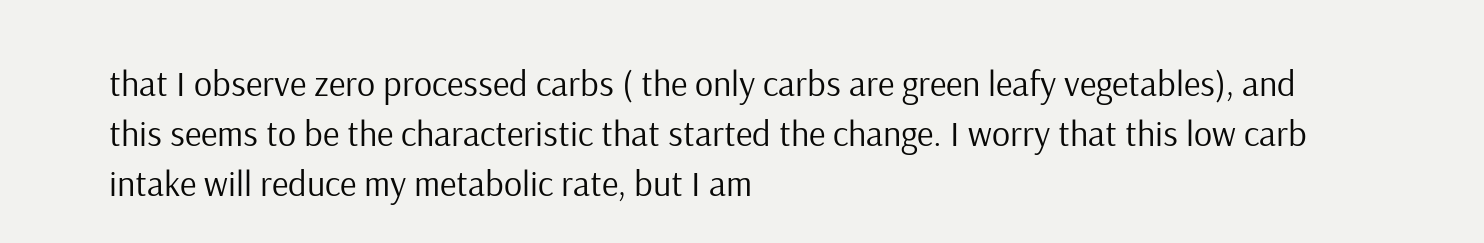that I observe zero processed carbs ( the only carbs are green leafy vegetables), and this seems to be the characteristic that started the change. I worry that this low carb intake will reduce my metabolic rate, but I am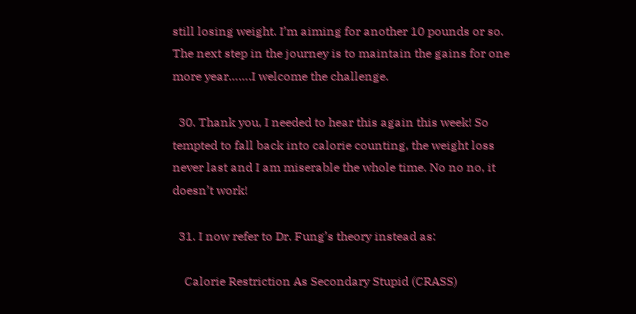still losing weight. I’m aiming for another 10 pounds or so. The next step in the journey is to maintain the gains for one more year…….I welcome the challenge.

  30. Thank you, I needed to hear this again this week! So tempted to fall back into calorie counting, the weight loss never last and I am miserable the whole time. No no no, it doesn’t work!

  31. I now refer to Dr. Fung’s theory instead as:

    Calorie Restriction As Secondary Stupid (CRASS)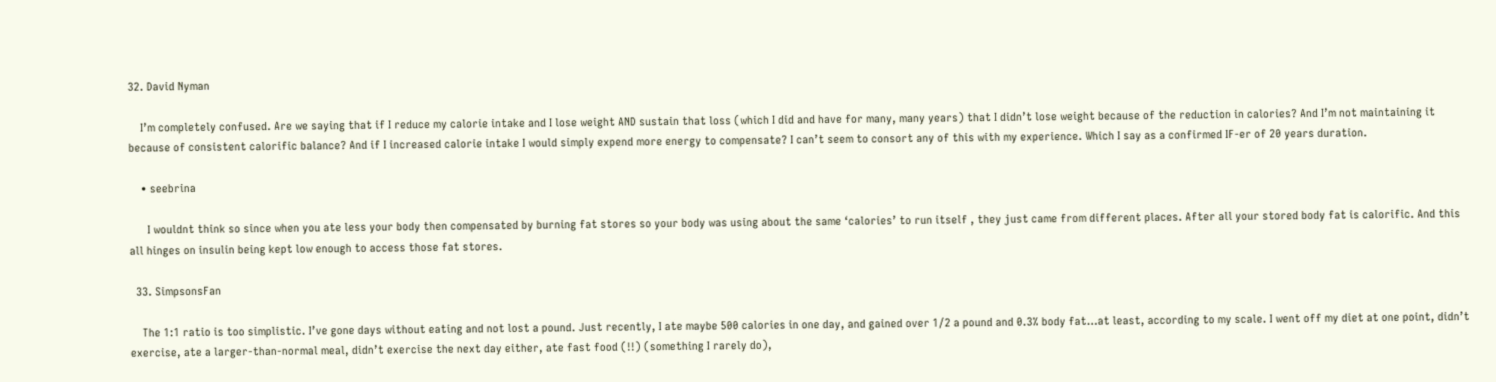32. David Nyman

    I’m completely confused. Are we saying that if I reduce my calorie intake and I lose weight AND sustain that loss (which I did and have for many, many years) that I didn’t lose weight because of the reduction in calories? And I’m not maintaining it because of consistent calorific balance? And if I increased calorie intake I would simply expend more energy to compensate? I can’t seem to consort any of this with my experience. Which I say as a confirmed IF-er of 20 years duration.

    • seebrina

      I wouldnt think so since when you ate less your body then compensated by burning fat stores so your body was using about the same ‘calories’ to run itself , they just came from different places. After all your stored body fat is calorific. And this all hinges on insulin being kept low enough to access those fat stores.

  33. SimpsonsFan

    The 1:1 ratio is too simplistic. I’ve gone days without eating and not lost a pound. Just recently, I ate maybe 500 calories in one day, and gained over 1/2 a pound and 0.3% body fat…at least, according to my scale. I went off my diet at one point, didn’t exercise, ate a larger-than-normal meal, didn’t exercise the next day either, ate fast food (!!) (something I rarely do),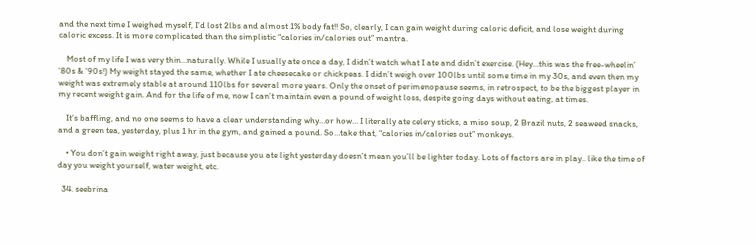and the next time I weighed myself, I’d lost 2lbs and almost 1% body fat!! So, clearly, I can gain weight during caloric deficit, and lose weight during caloric excess. It is more complicated than the simplistic “calories in/calories out” mantra.

    Most of my life I was very thin…naturally. While I usually ate once a day, I didn’t watch what I ate and didn’t exercise. (Hey…this was the free-wheelin’ ’80s & ’90s!) My weight stayed the same, whether I ate cheesecake or chickpeas. I didn’t weigh over 100lbs until some time in my 30s, and even then my weight was extremely stable at around 110lbs for several more years. Only the onset of perimenopause seems, in retrospect, to be the biggest player in my recent weight gain. And for the life of me, now I can’t maintain even a pound of weight loss, despite going days without eating, at times.

    It’s baffling, and no one seems to have a clear understanding why…or how… I literally ate celery sticks, a miso soup, 2 Brazil nuts, 2 seaweed snacks, and a green tea, yesterday, plus 1 hr in the gym, and gained a pound. So…take that, “calories in/calories out” monkeys.

    • You don’t gain weight right away, just because you ate light yesterday doesn’t mean you’ll be lighter today. Lots of factors are in play.. like the time of day you weight yourself, water weight, etc.

  34. seebrina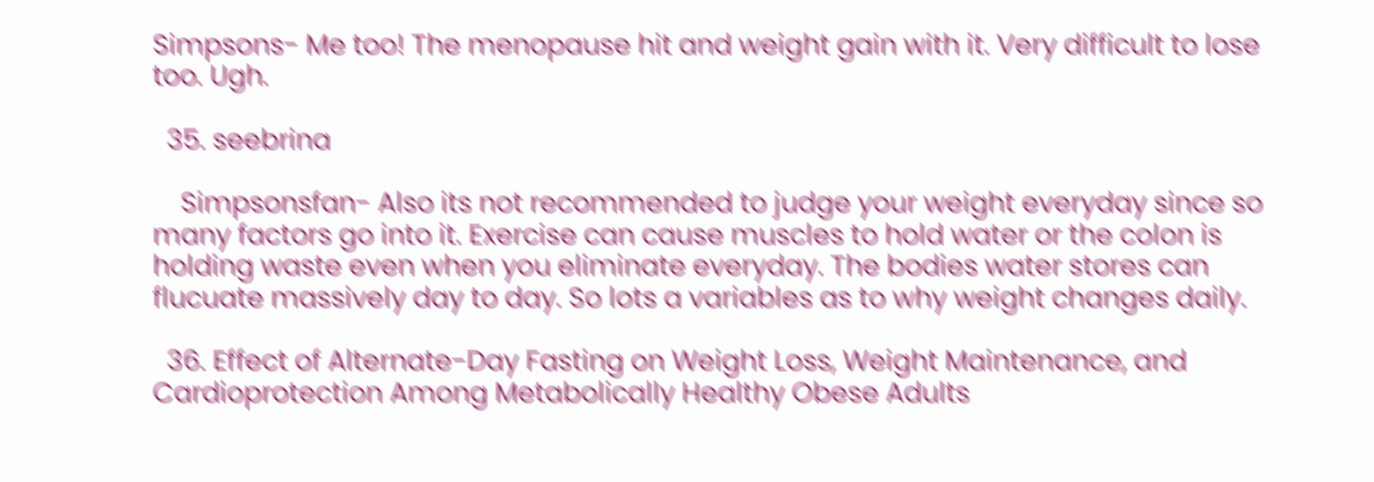Simpsons- Me too! The menopause hit and weight gain with it. Very difficult to lose too. Ugh.

  35. seebrina

    Simpsonsfan- Also its not recommended to judge your weight everyday since so many factors go into it. Exercise can cause muscles to hold water or the colon is holding waste even when you eliminate everyday. The bodies water stores can flucuate massively day to day. So lots a variables as to why weight changes daily.

  36. Effect of Alternate-Day Fasting on Weight Loss, Weight Maintenance, and Cardioprotection Among Metabolically Healthy Obese Adults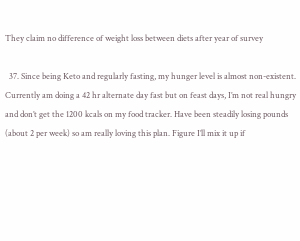They claim no difference of weight loss between diets after year of survey

  37. Since being Keto and regularly fasting, my hunger level is almost non-existent. Currently am doing a 42 hr alternate day fast but on feast days, I’m not real hungry and don’t get the 1200 kcals on my food tracker. Have been steadily losing pounds (about 2 per week) so am really loving this plan. Figure I’ll mix it up if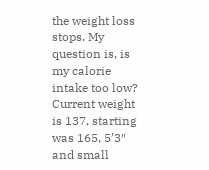the weight loss stops. My question is, is my calorie intake too low? Current weight is 137, starting was 165, 5’3″ and small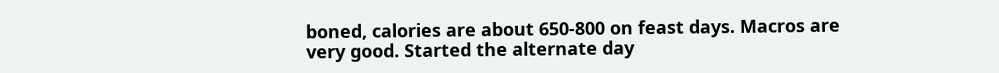boned, calories are about 650-800 on feast days. Macros are very good. Started the alternate day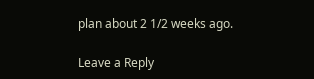plan about 2 1/2 weeks ago.

Leave a Reply